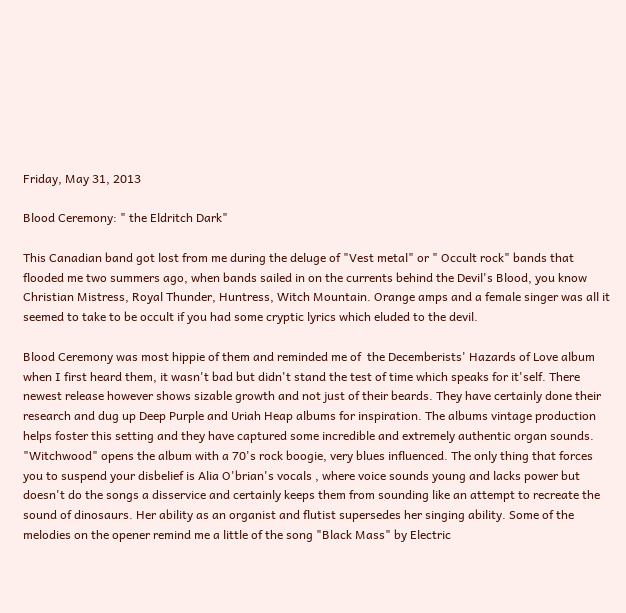Friday, May 31, 2013

Blood Ceremony: " the Eldritch Dark"

This Canadian band got lost from me during the deluge of "Vest metal" or " Occult rock" bands that flooded me two summers ago, when bands sailed in on the currents behind the Devil's Blood, you know Christian Mistress, Royal Thunder, Huntress, Witch Mountain. Orange amps and a female singer was all it seemed to take to be occult if you had some cryptic lyrics which eluded to the devil.

Blood Ceremony was most hippie of them and reminded me of  the Decemberists' Hazards of Love album when I first heard them, it wasn't bad but didn't stand the test of time which speaks for it'self. There newest release however shows sizable growth and not just of their beards. They have certainly done their research and dug up Deep Purple and Uriah Heap albums for inspiration. The albums vintage production helps foster this setting and they have captured some incredible and extremely authentic organ sounds. "Witchwood" opens the album with a 70's rock boogie, very blues influenced. The only thing that forces you to suspend your disbelief is Alia O'brian's vocals , where voice sounds young and lacks power but doesn't do the songs a disservice and certainly keeps them from sounding like an attempt to recreate the sound of dinosaurs. Her ability as an organist and flutist supersedes her singing ability. Some of the melodies on the opener remind me a little of the song "Black Mass" by Electric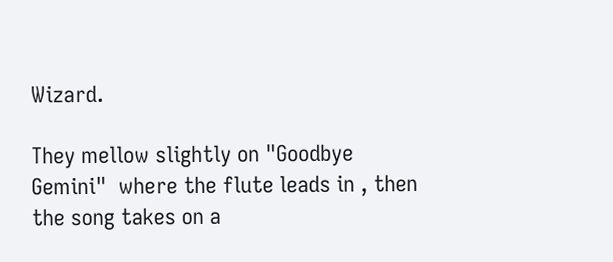Wizard.

They mellow slightly on "Goodbye Gemini"  where the flute leads in , then the song takes on a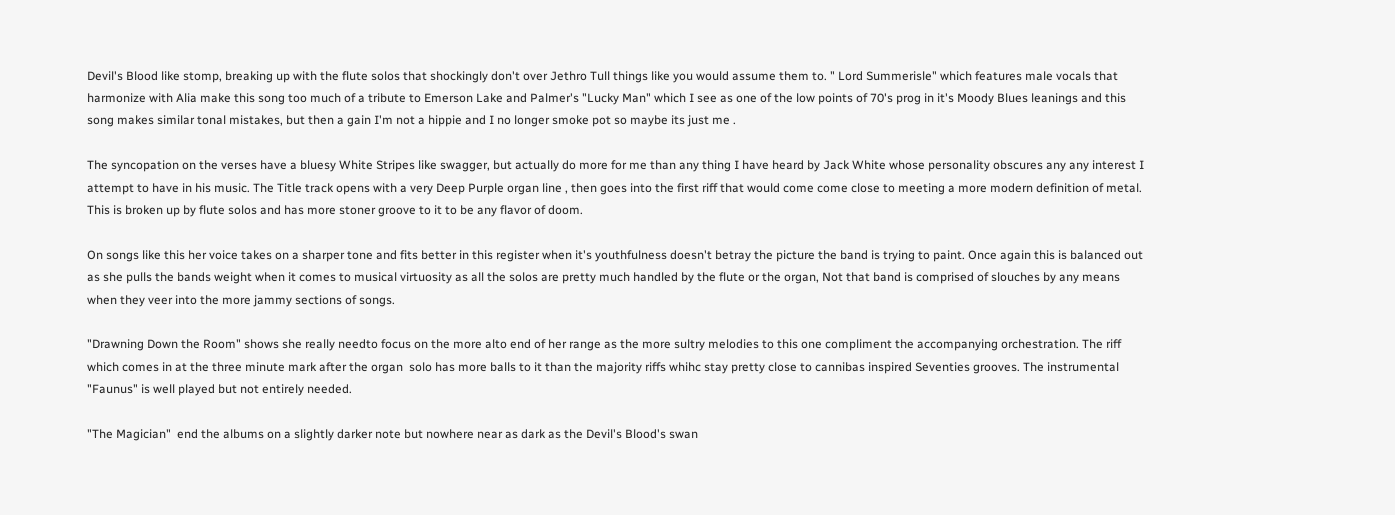Devil's Blood like stomp, breaking up with the flute solos that shockingly don't over Jethro Tull things like you would assume them to. " Lord Summerisle" which features male vocals that harmonize with Alia make this song too much of a tribute to Emerson Lake and Palmer's "Lucky Man" which I see as one of the low points of 70's prog in it's Moody Blues leanings and this song makes similar tonal mistakes, but then a gain I'm not a hippie and I no longer smoke pot so maybe its just me .

The syncopation on the verses have a bluesy White Stripes like swagger, but actually do more for me than any thing I have heard by Jack White whose personality obscures any any interest I attempt to have in his music. The Title track opens with a very Deep Purple organ line , then goes into the first riff that would come come close to meeting a more modern definition of metal. This is broken up by flute solos and has more stoner groove to it to be any flavor of doom.

On songs like this her voice takes on a sharper tone and fits better in this register when it's youthfulness doesn't betray the picture the band is trying to paint. Once again this is balanced out as she pulls the bands weight when it comes to musical virtuosity as all the solos are pretty much handled by the flute or the organ, Not that band is comprised of slouches by any means when they veer into the more jammy sections of songs.

"Drawning Down the Room" shows she really needto focus on the more alto end of her range as the more sultry melodies to this one compliment the accompanying orchestration. The riff which comes in at the three minute mark after the organ  solo has more balls to it than the majority riffs whihc stay pretty close to cannibas inspired Seventies grooves. The instrumental "Faunus" is well played but not entirely needed.

"The Magician"  end the albums on a slightly darker note but nowhere near as dark as the Devil's Blood's swan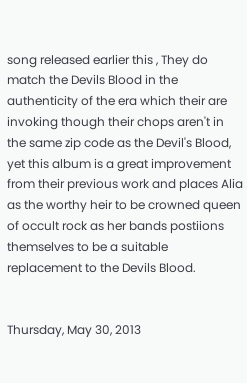song released earlier this , They do match the Devils Blood in the authenticity of the era which their are invoking though their chops aren't in the same zip code as the Devil's Blood, yet this album is a great improvement from their previous work and places Alia as the worthy heir to be crowned queen of occult rock as her bands postiions themselves to be a suitable replacement to the Devils Blood.


Thursday, May 30, 2013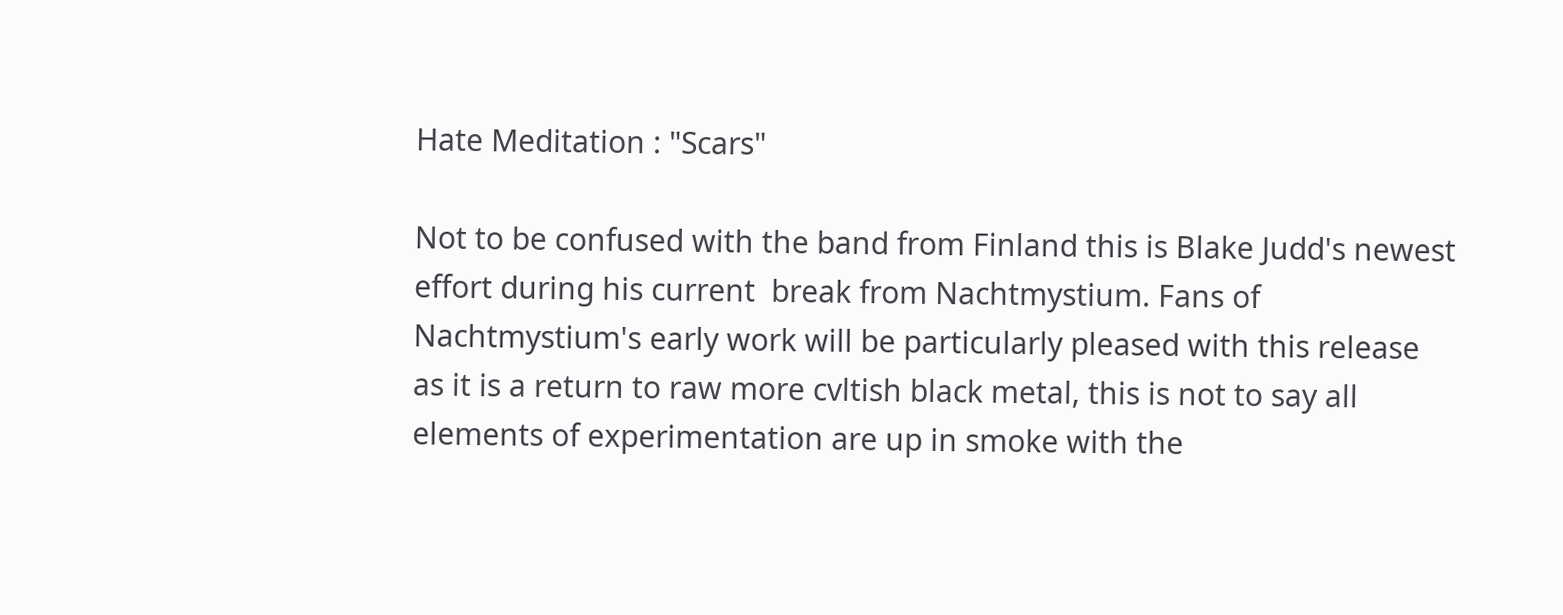Hate Meditation : "Scars"

Not to be confused with the band from Finland this is Blake Judd's newest effort during his current  break from Nachtmystium. Fans of Nachtmystium's early work will be particularly pleased with this release as it is a return to raw more cvltish black metal, this is not to say all elements of experimentation are up in smoke with the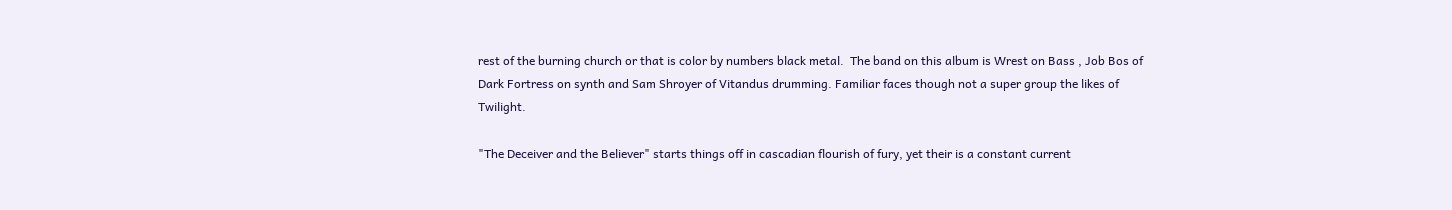rest of the burning church or that is color by numbers black metal.  The band on this album is Wrest on Bass , Job Bos of Dark Fortress on synth and Sam Shroyer of Vitandus drumming. Familiar faces though not a super group the likes of Twilight.

"The Deceiver and the Believer" starts things off in cascadian flourish of fury, yet their is a constant current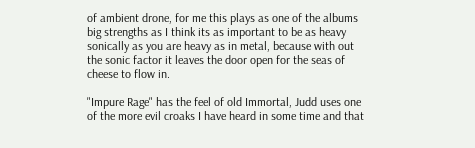of ambient drone, for me this plays as one of the albums big strengths as I think its as important to be as heavy sonically as you are heavy as in metal, because with out the sonic factor it leaves the door open for the seas of cheese to flow in.

"Impure Rage" has the feel of old Immortal, Judd uses one of the more evil croaks I have heard in some time and that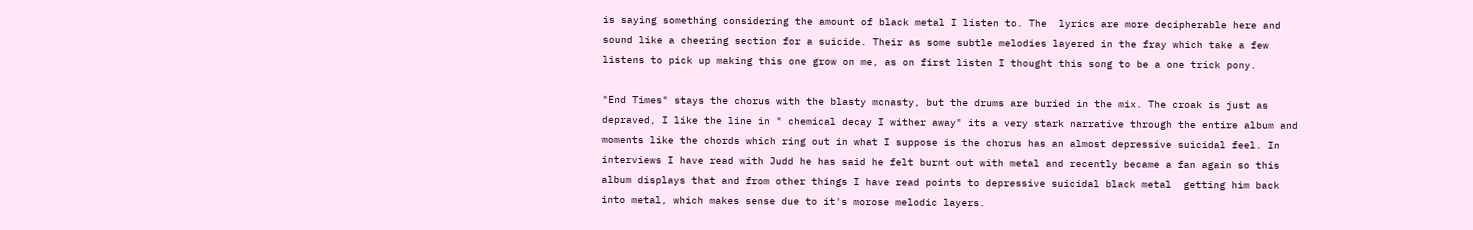is saying something considering the amount of black metal I listen to. The  lyrics are more decipherable here and sound like a cheering section for a suicide. Their as some subtle melodies layered in the fray which take a few listens to pick up making this one grow on me, as on first listen I thought this song to be a one trick pony.

"End Times" stays the chorus with the blasty mcnasty, but the drums are buried in the mix. The croak is just as depraved, I like the line in " chemical decay I wither away" its a very stark narrative through the entire album and moments like the chords which ring out in what I suppose is the chorus has an almost depressive suicidal feel. In interviews I have read with Judd he has said he felt burnt out with metal and recently became a fan again so this album displays that and from other things I have read points to depressive suicidal black metal  getting him back into metal, which makes sense due to it's morose melodic layers.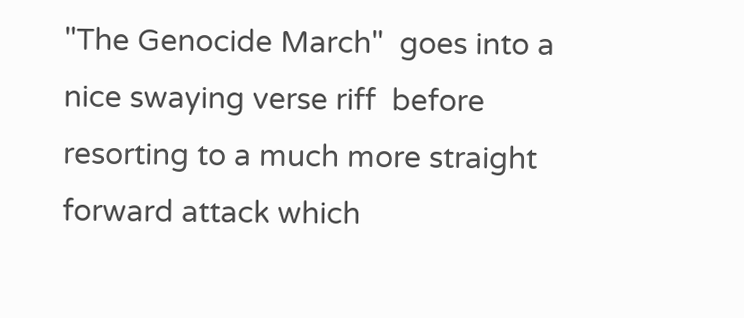"The Genocide March"  goes into a nice swaying verse riff  before resorting to a much more straight forward attack which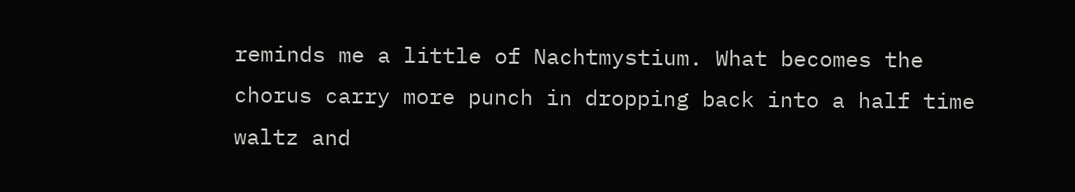reminds me a little of Nachtmystium. What becomes the chorus carry more punch in dropping back into a half time waltz and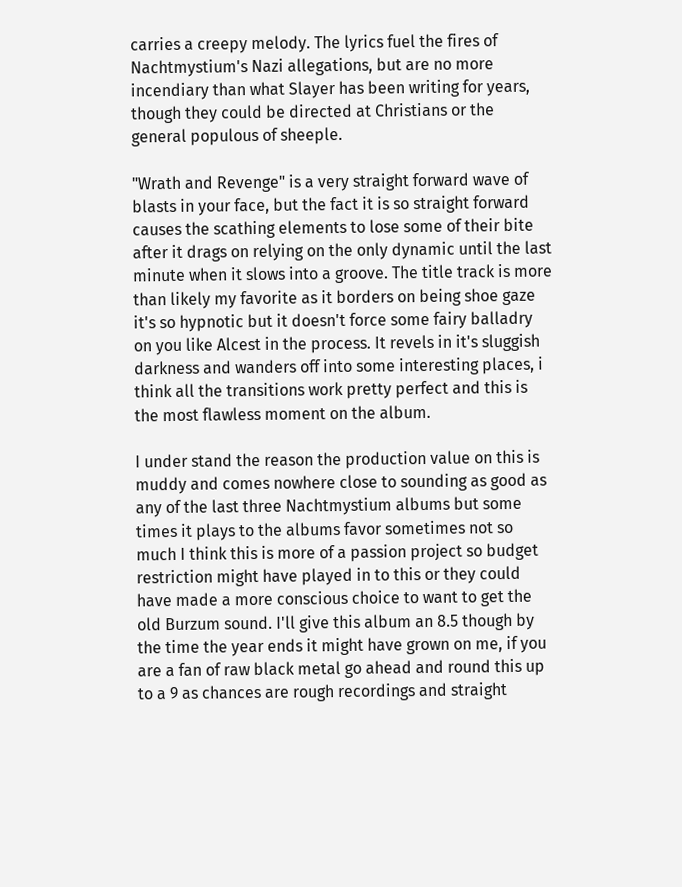carries a creepy melody. The lyrics fuel the fires of Nachtmystium's Nazi allegations, but are no more incendiary than what Slayer has been writing for years, though they could be directed at Christians or the general populous of sheeple.

"Wrath and Revenge" is a very straight forward wave of blasts in your face, but the fact it is so straight forward causes the scathing elements to lose some of their bite after it drags on relying on the only dynamic until the last minute when it slows into a groove. The title track is more than likely my favorite as it borders on being shoe gaze it's so hypnotic but it doesn't force some fairy balladry on you like Alcest in the process. It revels in it's sluggish darkness and wanders off into some interesting places, i think all the transitions work pretty perfect and this is the most flawless moment on the album.

I under stand the reason the production value on this is muddy and comes nowhere close to sounding as good as any of the last three Nachtmystium albums but some times it plays to the albums favor sometimes not so much I think this is more of a passion project so budget restriction might have played in to this or they could have made a more conscious choice to want to get the old Burzum sound. I'll give this album an 8.5 though by the time the year ends it might have grown on me, if you are a fan of raw black metal go ahead and round this up  to a 9 as chances are rough recordings and straight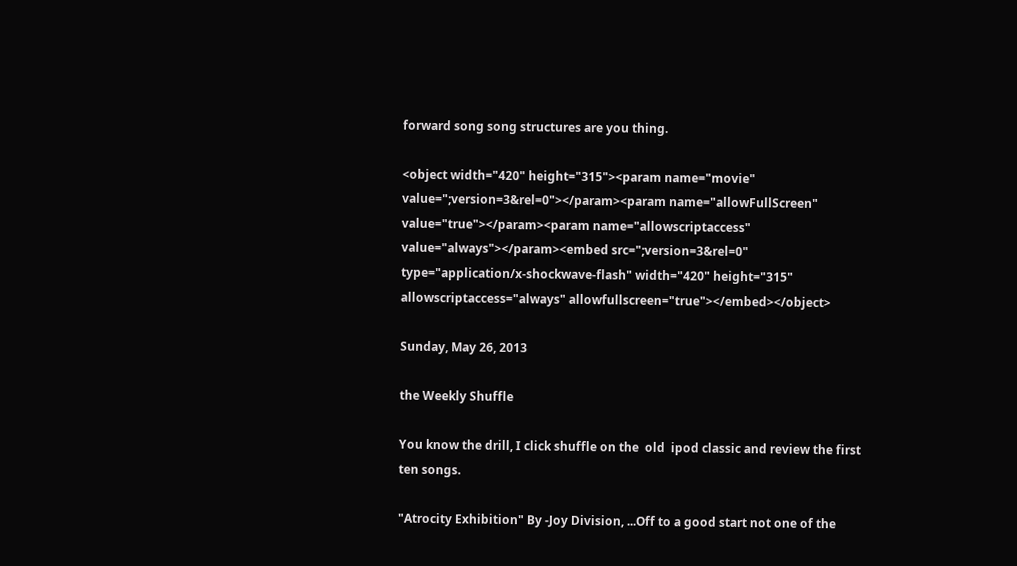forward song song structures are you thing.

<object width="420" height="315"><param name="movie" value=";version=3&rel=0"></param><param name="allowFullScreen" value="true"></param><param name="allowscriptaccess" value="always"></param><embed src=";version=3&rel=0" type="application/x-shockwave-flash" width="420" height="315" allowscriptaccess="always" allowfullscreen="true"></embed></object>

Sunday, May 26, 2013

the Weekly Shuffle

You know the drill, I click shuffle on the  old  ipod classic and review the first ten songs.

"Atrocity Exhibition" By -Joy Division, ...Off to a good start not one of the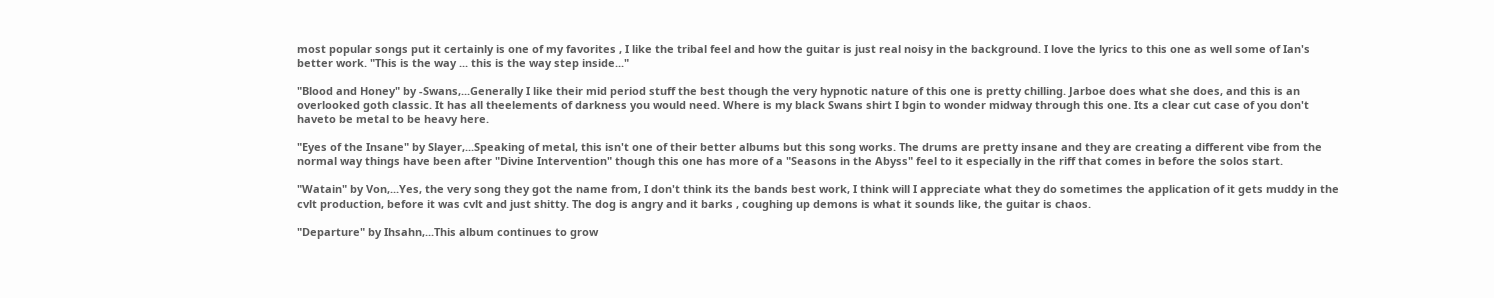most popular songs put it certainly is one of my favorites , I like the tribal feel and how the guitar is just real noisy in the background. I love the lyrics to this one as well some of Ian's better work. "This is the way ... this is the way step inside..."

"Blood and Honey" by -Swans,...Generally I like their mid period stuff the best though the very hypnotic nature of this one is pretty chilling. Jarboe does what she does, and this is an overlooked goth classic. It has all theelements of darkness you would need. Where is my black Swans shirt I bgin to wonder midway through this one. Its a clear cut case of you don't haveto be metal to be heavy here.

"Eyes of the Insane" by Slayer,...Speaking of metal, this isn't one of their better albums but this song works. The drums are pretty insane and they are creating a different vibe from the normal way things have been after "Divine Intervention" though this one has more of a "Seasons in the Abyss" feel to it especially in the riff that comes in before the solos start.

"Watain" by Von,...Yes, the very song they got the name from, I don't think its the bands best work, I think will I appreciate what they do sometimes the application of it gets muddy in the cvlt production, before it was cvlt and just shitty. The dog is angry and it barks , coughing up demons is what it sounds like, the guitar is chaos.

"Departure" by Ihsahn,...This album continues to grow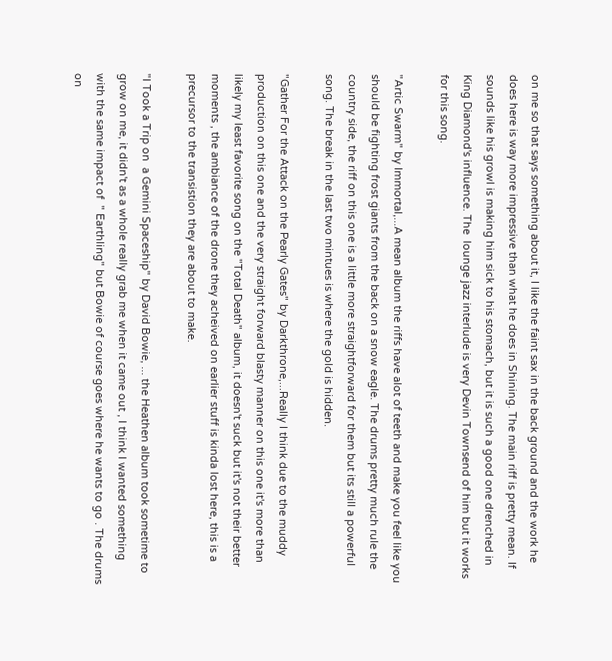on me so that says something about it, I like the faint sax in the back ground and the work he does here is way more impressive than what he does in Shining. The main riff is pretty mean. If sounds like his growl is making him sick to his stomach, but it is such a good one drenched in King Diamond's influence. The  lounge jazz interlude is very Devin Townsend of him but it works for this song.

"Artic Swarm" by Immortal,...A mean album the riffs have alot of teeth and make you feel like you should be fighting frost giants from the back on a snow eagle. The drums pretty much rule the country side, the riff on this one is a little more straightforward for them but its still a powerful song. The break in the last two mintues is where the gold is hidden.

"Gather For the Attack on the Pearly Gates" by Darkthrone,...Really I think due to the muddy production on this one and the very straight forward blasty manner on this one it's more than likely my least favorite song on the "Total Death" album, it doesn't suck but it's not their better moments , the ambiance of the drone they acheived on earlier stuff is kinda lost here, this is a precursor to the transistion they are about to make.

"I Took a Trip on  a Gemini Spaceship" by David Bowie, ... the Heathen album took sometime to grow on me, it didn't as a whole really grab me when it came out , I think I wanted something with the same impact of  " Earthling" but Bowie of course goes where he wants to go . The drums on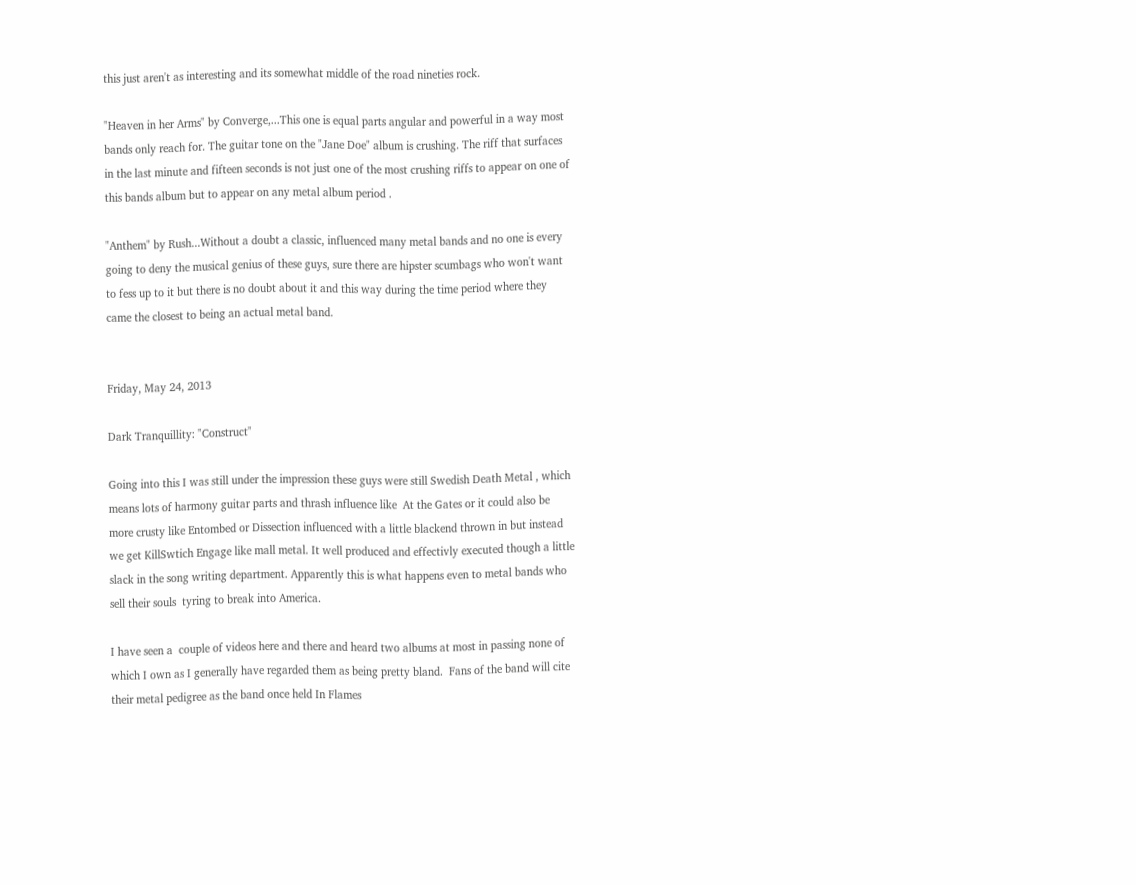this just aren't as interesting and its somewhat middle of the road nineties rock.

"Heaven in her Arms" by Converge,...This one is equal parts angular and powerful in a way most bands only reach for. The guitar tone on the "Jane Doe" album is crushing. The riff that surfaces in the last minute and fifteen seconds is not just one of the most crushing riffs to appear on one of this bands album but to appear on any metal album period .

"Anthem" by Rush...Without a doubt a classic, influenced many metal bands and no one is every going to deny the musical genius of these guys, sure there are hipster scumbags who won't want to fess up to it but there is no doubt about it and this way during the time period where they came the closest to being an actual metal band.


Friday, May 24, 2013

Dark Tranquillity: "Construct"

Going into this I was still under the impression these guys were still Swedish Death Metal , which means lots of harmony guitar parts and thrash influence like  At the Gates or it could also be more crusty like Entombed or Dissection influenced with a little blackend thrown in but instead we get KillSwtich Engage like mall metal. It well produced and effectivly executed though a little slack in the song writing department. Apparently this is what happens even to metal bands who sell their souls  tyring to break into America.

I have seen a  couple of videos here and there and heard two albums at most in passing none of which I own as I generally have regarded them as being pretty bland.  Fans of the band will cite their metal pedigree as the band once held In Flames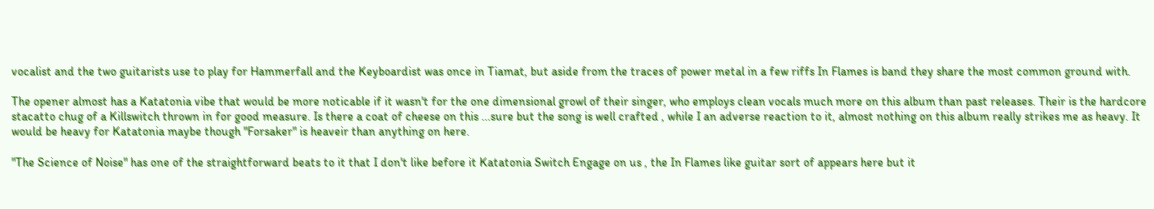vocalist and the two guitarists use to play for Hammerfall and the Keyboardist was once in Tiamat, but aside from the traces of power metal in a few riffs In Flames is band they share the most common ground with.

The opener almost has a Katatonia vibe that would be more noticable if it wasn't for the one dimensional growl of their singer, who employs clean vocals much more on this album than past releases. Their is the hardcore stacatto chug of a Killswitch thrown in for good measure. Is there a coat of cheese on this ...sure but the song is well crafted , while I an adverse reaction to it, almost nothing on this album really strikes me as heavy. It would be heavy for Katatonia maybe though "Forsaker" is heaveir than anything on here.

"The Science of Noise" has one of the straightforward beats to it that I don't like before it Katatonia Switch Engage on us , the In Flames like guitar sort of appears here but it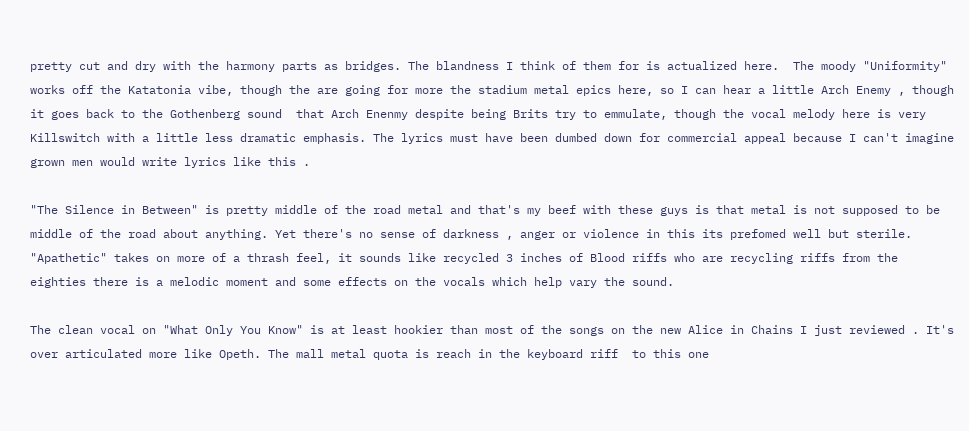pretty cut and dry with the harmony parts as bridges. The blandness I think of them for is actualized here.  The moody "Uniformity"  works off the Katatonia vibe, though the are going for more the stadium metal epics here, so I can hear a little Arch Enemy , though it goes back to the Gothenberg sound  that Arch Enenmy despite being Brits try to emmulate, though the vocal melody here is very Killswitch with a little less dramatic emphasis. The lyrics must have been dumbed down for commercial appeal because I can't imagine grown men would write lyrics like this .

"The Silence in Between" is pretty middle of the road metal and that's my beef with these guys is that metal is not supposed to be middle of the road about anything. Yet there's no sense of darkness , anger or violence in this its prefomed well but sterile. "Apathetic" takes on more of a thrash feel, it sounds like recycled 3 inches of Blood riffs who are recycling riffs from the eighties there is a melodic moment and some effects on the vocals which help vary the sound.

The clean vocal on "What Only You Know" is at least hookier than most of the songs on the new Alice in Chains I just reviewed . It's over articulated more like Opeth. The mall metal quota is reach in the keyboard riff  to this one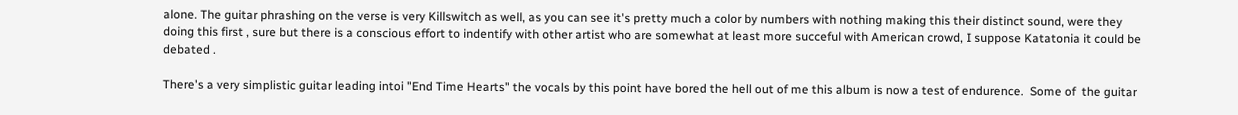alone. The guitar phrashing on the verse is very Killswitch as well, as you can see it's pretty much a color by numbers with nothing making this their distinct sound, were they doing this first , sure but there is a conscious effort to indentify with other artist who are somewhat at least more succeful with American crowd, I suppose Katatonia it could be debated .

There's a very simplistic guitar leading intoi "End Time Hearts" the vocals by this point have bored the hell out of me this album is now a test of endurence.  Some of  the guitar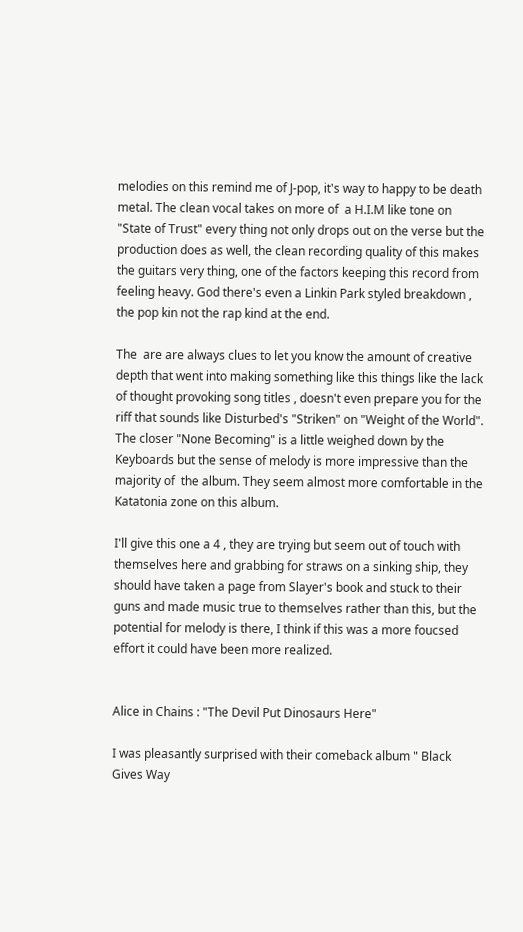melodies on this remind me of J-pop, it's way to happy to be death metal. The clean vocal takes on more of  a H.I.M like tone on  "State of Trust" every thing not only drops out on the verse but the production does as well, the clean recording quality of this makes the guitars very thing, one of the factors keeping this record from feeling heavy. God there's even a Linkin Park styled breakdown , the pop kin not the rap kind at the end.

The  are are always clues to let you know the amount of creative depth that went into making something like this things like the lack of thought provoking song titles , doesn't even prepare you for the riff that sounds like Disturbed's "Striken" on "Weight of the World". The closer "None Becoming" is a little weighed down by the Keyboards but the sense of melody is more impressive than the majority of  the album. They seem almost more comfortable in the Katatonia zone on this album.

I'll give this one a 4 , they are trying but seem out of touch with themselves here and grabbing for straws on a sinking ship, they should have taken a page from Slayer's book and stuck to their guns and made music true to themselves rather than this, but the potential for melody is there, I think if this was a more foucsed effort it could have been more realized.


Alice in Chains : "The Devil Put Dinosaurs Here"

I was pleasantly surprised with their comeback album " Black Gives Way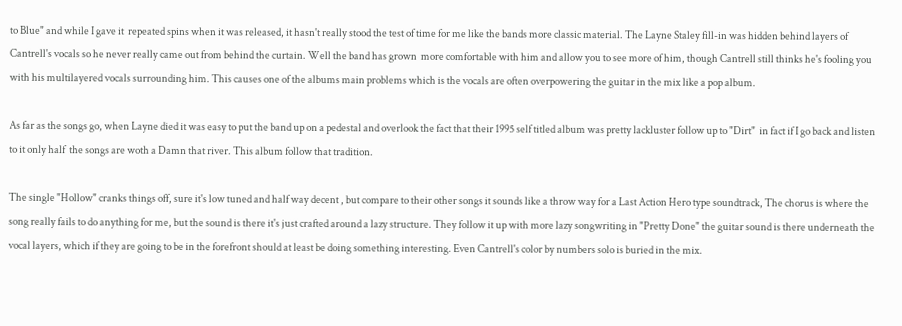to Blue" and while I gave it  repeated spins when it was released, it hasn't really stood the test of time for me like the bands more classic material. The Layne Staley fill-in was hidden behind layers of Cantrell's vocals so he never really came out from behind the curtain. Well the band has grown  more comfortable with him and allow you to see more of him, though Cantrell still thinks he's fooling you with his multilayered vocals surrounding him. This causes one of the albums main problems which is the vocals are often overpowering the guitar in the mix like a pop album.

As far as the songs go, when Layne died it was easy to put the band up on a pedestal and overlook the fact that their 1995 self titled album was pretty lackluster follow up to "Dirt"  in fact if I go back and listen to it only half  the songs are woth a Damn that river. This album follow that tradition.

The single "Hollow" cranks things off, sure it's low tuned and half way decent , but compare to their other songs it sounds like a throw way for a Last Action Hero type soundtrack, The chorus is where the song really fails to do anything for me, but the sound is there it's just crafted around a lazy structure. They follow it up with more lazy songwriting in "Pretty Done" the guitar sound is there underneath the vocal layers, which if they are going to be in the forefront should at least be doing something interesting. Even Cantrell's color by numbers solo is buried in the mix.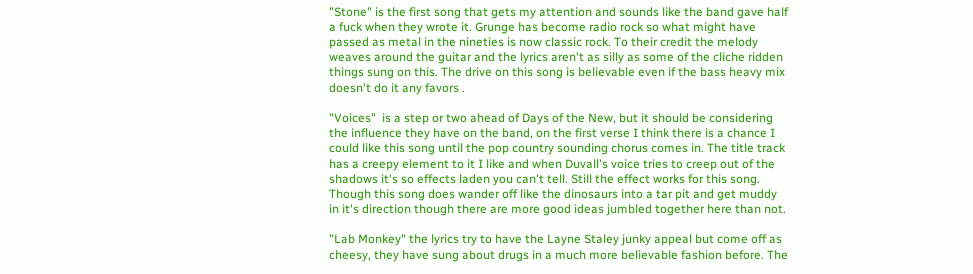"Stone" is the first song that gets my attention and sounds like the band gave half a fuck when they wrote it. Grunge has become radio rock so what might have passed as metal in the nineties is now classic rock. To their credit the melody weaves around the guitar and the lyrics aren't as silly as some of the cliche ridden things sung on this. The drive on this song is believable even if the bass heavy mix doesn't do it any favors .

"Voices"  is a step or two ahead of Days of the New, but it should be considering the influence they have on the band, on the first verse I think there is a chance I could like this song until the pop country sounding chorus comes in. The title track has a creepy element to it I like and when Duvall's voice tries to creep out of the shadows it's so effects laden you can't tell. Still the effect works for this song. Though this song does wander off like the dinosaurs into a tar pit and get muddy in it's direction though there are more good ideas jumbled together here than not.

"Lab Monkey" the lyrics try to have the Layne Staley junky appeal but come off as cheesy, they have sung about drugs in a much more believable fashion before. The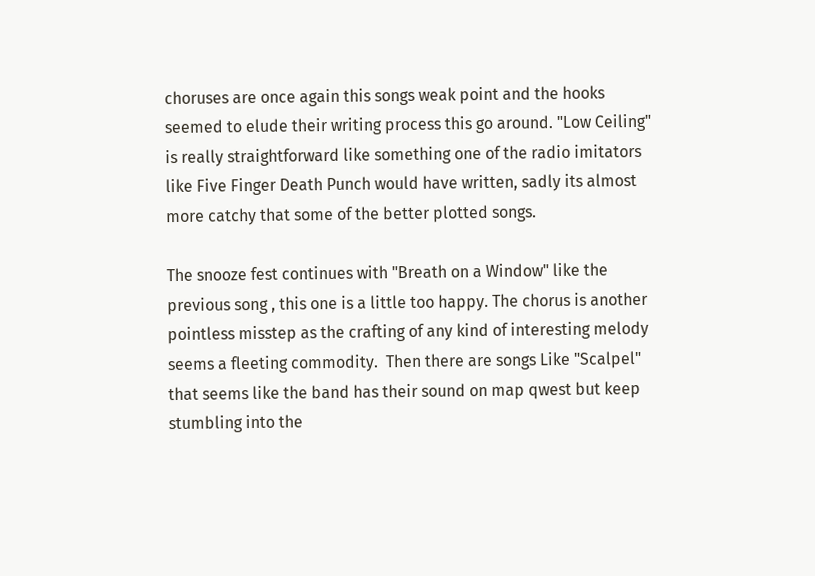choruses are once again this songs weak point and the hooks seemed to elude their writing process this go around. "Low Ceiling" is really straightforward like something one of the radio imitators like Five Finger Death Punch would have written, sadly its almost more catchy that some of the better plotted songs.

The snooze fest continues with "Breath on a Window" like the previous song , this one is a little too happy. The chorus is another pointless misstep as the crafting of any kind of interesting melody seems a fleeting commodity.  Then there are songs Like "Scalpel" that seems like the band has their sound on map qwest but keep stumbling into the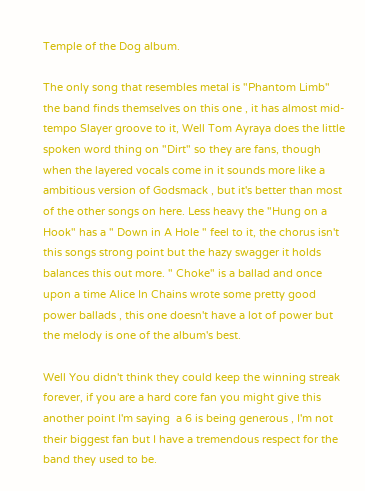Temple of the Dog album.

The only song that resembles metal is "Phantom Limb" the band finds themselves on this one , it has almost mid-tempo Slayer groove to it, Well Tom Ayraya does the little spoken word thing on "Dirt" so they are fans, though when the layered vocals come in it sounds more like a ambitious version of Godsmack , but it's better than most of the other songs on here. Less heavy the "Hung on a Hook" has a " Down in A Hole " feel to it, the chorus isn't this songs strong point but the hazy swagger it holds balances this out more. " Choke" is a ballad and once upon a time Alice In Chains wrote some pretty good power ballads , this one doesn't have a lot of power but the melody is one of the album's best.

Well You didn't think they could keep the winning streak forever, if you are a hard core fan you might give this another point I'm saying  a 6 is being generous , I'm not their biggest fan but I have a tremendous respect for the band they used to be.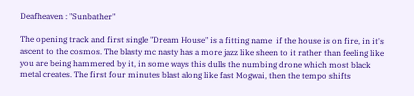Deafheaven : "Sunbather"

The opening track and first single "Dream House" is a fitting name  if the house is on fire, in it's ascent to the cosmos. The blasty mc nasty has a more jazz like sheen to it rather than feeling like you are being hammered by it, in some ways this dulls the numbing drone which most black metal creates. The first four minutes blast along like fast Mogwai, then the tempo shifts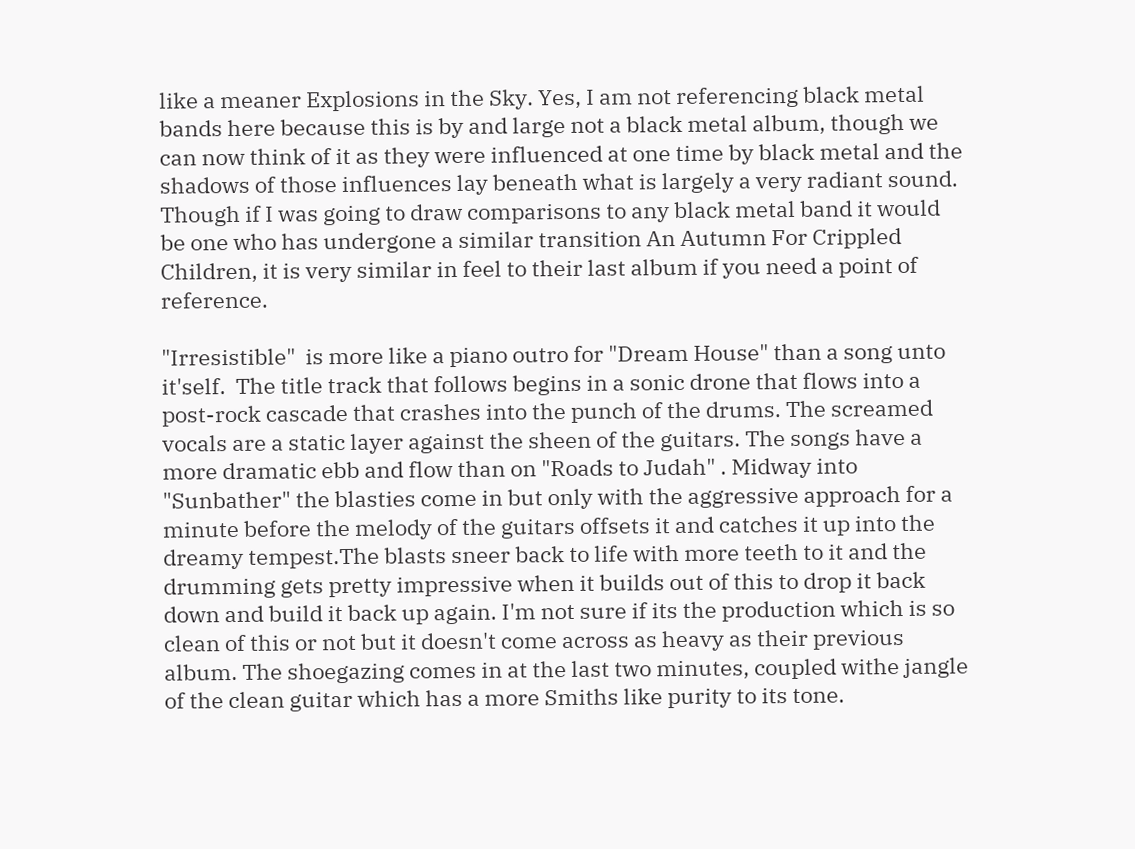like a meaner Explosions in the Sky. Yes, I am not referencing black metal bands here because this is by and large not a black metal album, though we can now think of it as they were influenced at one time by black metal and the shadows of those influences lay beneath what is largely a very radiant sound. Though if I was going to draw comparisons to any black metal band it would be one who has undergone a similar transition An Autumn For Crippled Children, it is very similar in feel to their last album if you need a point of reference.

"Irresistible"  is more like a piano outro for "Dream House" than a song unto it'self.  The title track that follows begins in a sonic drone that flows into a post-rock cascade that crashes into the punch of the drums. The screamed vocals are a static layer against the sheen of the guitars. The songs have a more dramatic ebb and flow than on "Roads to Judah" . Midway into "Sunbather" the blasties come in but only with the aggressive approach for a minute before the melody of the guitars offsets it and catches it up into the dreamy tempest.The blasts sneer back to life with more teeth to it and the drumming gets pretty impressive when it builds out of this to drop it back down and build it back up again. I'm not sure if its the production which is so clean of this or not but it doesn't come across as heavy as their previous album. The shoegazing comes in at the last two minutes, coupled withe jangle of the clean guitar which has a more Smiths like purity to its tone.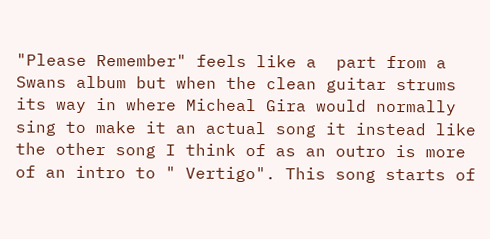"Please Remember" feels like a  part from a Swans album but when the clean guitar strums its way in where Micheal Gira would normally sing to make it an actual song it instead like the other song I think of as an outro is more of an intro to " Vertigo". This song starts of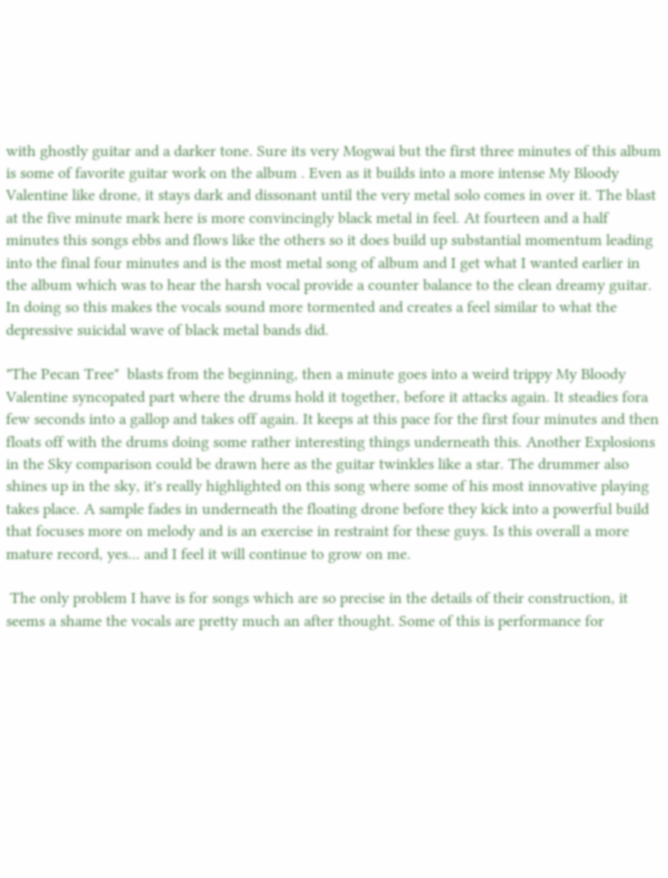with ghostly guitar and a darker tone. Sure its very Mogwai but the first three minutes of this album is some of favorite guitar work on the album . Even as it builds into a more intense My Bloody Valentine like drone, it stays dark and dissonant until the very metal solo comes in over it. The blast at the five minute mark here is more convincingly black metal in feel. At fourteen and a half minutes this songs ebbs and flows like the others so it does build up substantial momentum leading  into the final four minutes and is the most metal song of album and I get what I wanted earlier in the album which was to hear the harsh vocal provide a counter balance to the clean dreamy guitar. In doing so this makes the vocals sound more tormented and creates a feel similar to what the depressive suicidal wave of black metal bands did.

"The Pecan Tree"  blasts from the beginning, then a minute goes into a weird trippy My Bloody Valentine syncopated part where the drums hold it together, before it attacks again. It steadies fora few seconds into a gallop and takes off again. It keeps at this pace for the first four minutes and then floats off with the drums doing some rather interesting things underneath this. Another Explosions in the Sky comparison could be drawn here as the guitar twinkles like a star. The drummer also shines up in the sky, it's really highlighted on this song where some of his most innovative playing takes place. A sample fades in underneath the floating drone before they kick into a powerful build that focuses more on melody and is an exercise in restraint for these guys. Is this overall a more mature record, yes... and I feel it will continue to grow on me.

 The only problem I have is for songs which are so precise in the details of their construction, it seems a shame the vocals are pretty much an after thought. Some of this is performance for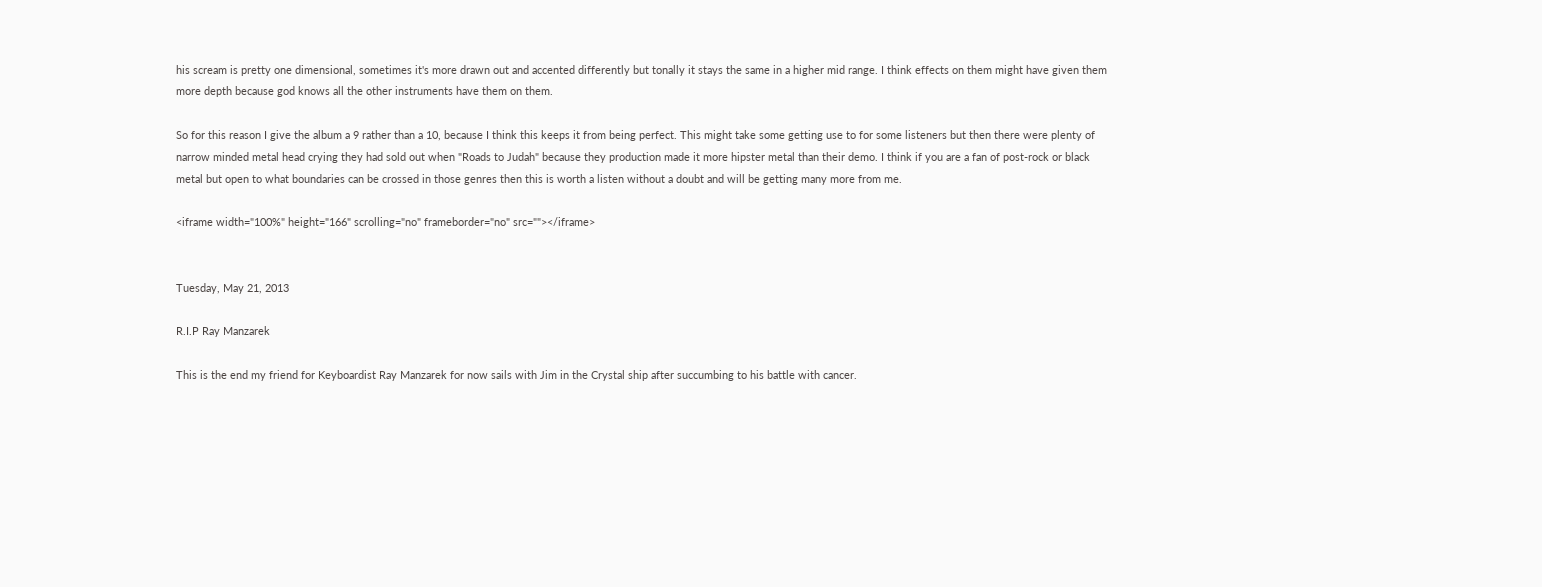his scream is pretty one dimensional, sometimes it's more drawn out and accented differently but tonally it stays the same in a higher mid range. I think effects on them might have given them more depth because god knows all the other instruments have them on them.

So for this reason I give the album a 9 rather than a 10, because I think this keeps it from being perfect. This might take some getting use to for some listeners but then there were plenty of narrow minded metal head crying they had sold out when "Roads to Judah" because they production made it more hipster metal than their demo. I think if you are a fan of post-rock or black metal but open to what boundaries can be crossed in those genres then this is worth a listen without a doubt and will be getting many more from me.

<iframe width="100%" height="166" scrolling="no" frameborder="no" src=""></iframe>


Tuesday, May 21, 2013

R.I.P Ray Manzarek

This is the end my friend for Keyboardist Ray Manzarek for now sails with Jim in the Crystal ship after succumbing to his battle with cancer.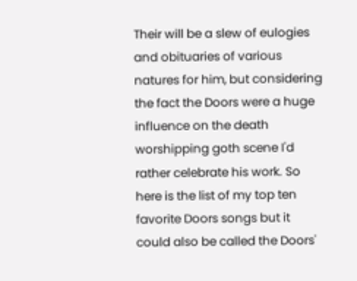Their will be a slew of eulogies and obituaries of various natures for him, but considering the fact the Doors were a huge influence on the death worshipping goth scene I'd rather celebrate his work. So here is the list of my top ten favorite Doors songs but it could also be called the Doors'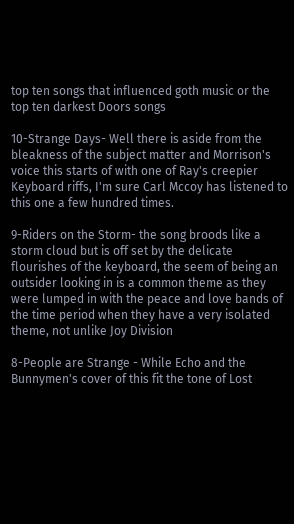top ten songs that influenced goth music or the top ten darkest Doors songs

10-Strange Days- Well there is aside from the bleakness of the subject matter and Morrison's voice this starts of with one of Ray's creepier Keyboard riffs, I'm sure Carl Mccoy has listened to this one a few hundred times.

9-Riders on the Storm- the song broods like a storm cloud but is off set by the delicate flourishes of the keyboard, the seem of being an outsider looking in is a common theme as they were lumped in with the peace and love bands of the time period when they have a very isolated theme, not unlike Joy Division

8-People are Strange - While Echo and the Bunnymen's cover of this fit the tone of Lost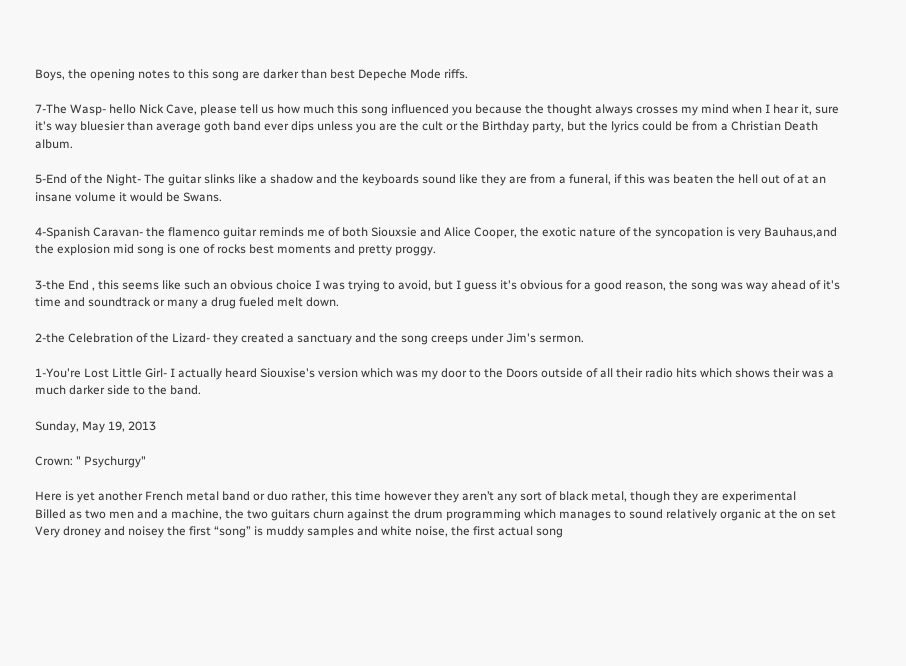Boys, the opening notes to this song are darker than best Depeche Mode riffs.

7-The Wasp- hello Nick Cave, please tell us how much this song influenced you because the thought always crosses my mind when I hear it, sure it's way bluesier than average goth band ever dips unless you are the cult or the Birthday party, but the lyrics could be from a Christian Death album.

5-End of the Night- The guitar slinks like a shadow and the keyboards sound like they are from a funeral, if this was beaten the hell out of at an insane volume it would be Swans.

4-Spanish Caravan- the flamenco guitar reminds me of both Siouxsie and Alice Cooper, the exotic nature of the syncopation is very Bauhaus,and the explosion mid song is one of rocks best moments and pretty proggy.

3-the End , this seems like such an obvious choice I was trying to avoid, but I guess it's obvious for a good reason, the song was way ahead of it's time and soundtrack or many a drug fueled melt down.

2-the Celebration of the Lizard- they created a sanctuary and the song creeps under Jim's sermon.

1-You're Lost Little Girl- I actually heard Siouxise's version which was my door to the Doors outside of all their radio hits which shows their was a much darker side to the band.

Sunday, May 19, 2013

Crown: " Psychurgy"

Here is yet another French metal band or duo rather, this time however they aren’t any sort of black metal, though they are experimental
Billed as two men and a machine, the two guitars churn against the drum programming which manages to sound relatively organic at the on set
Very droney and noisey the first “song” is muddy samples and white noise, the first actual song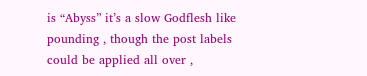is “Abyss” it’s a slow Godflesh like pounding , though the post labels could be applied all over ,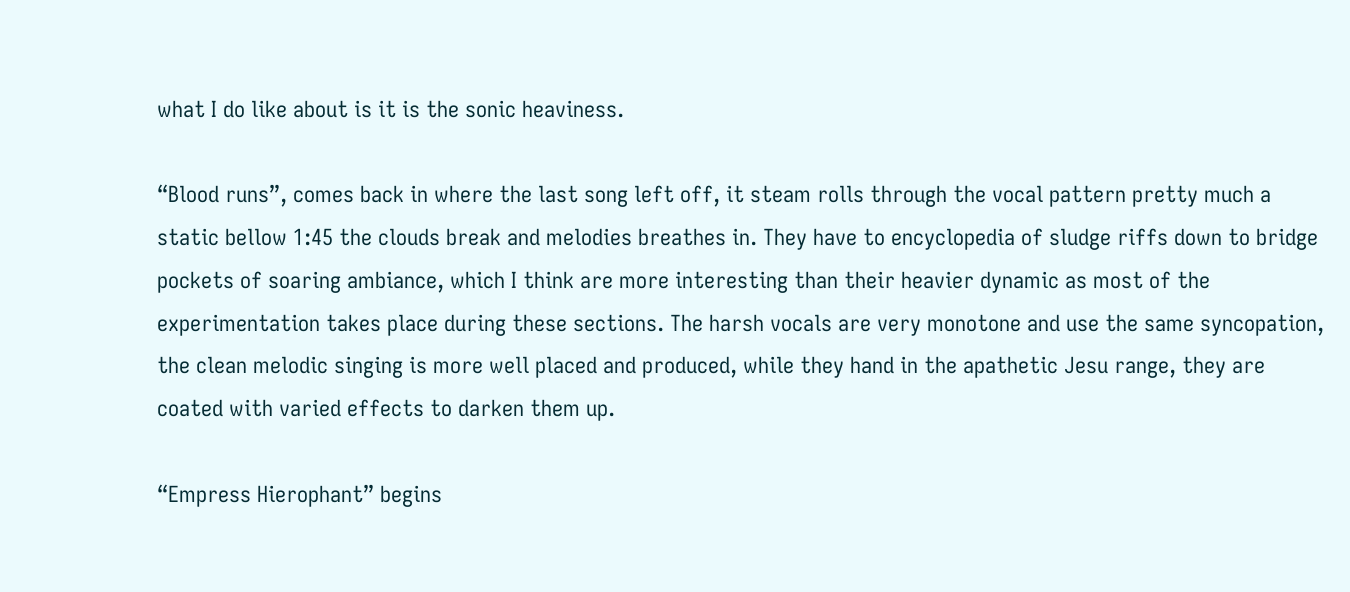what I do like about is it is the sonic heaviness.

“Blood runs”, comes back in where the last song left off, it steam rolls through the vocal pattern pretty much a static bellow 1:45 the clouds break and melodies breathes in. They have to encyclopedia of sludge riffs down to bridge pockets of soaring ambiance, which I think are more interesting than their heavier dynamic as most of the experimentation takes place during these sections. The harsh vocals are very monotone and use the same syncopation, the clean melodic singing is more well placed and produced, while they hand in the apathetic Jesu range, they are coated with varied effects to darken them up.

“Empress Hierophant” begins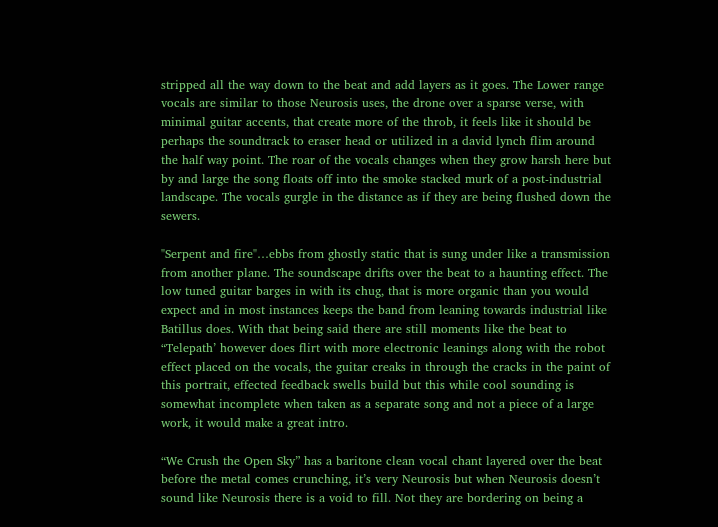stripped all the way down to the beat and add layers as it goes. The Lower range vocals are similar to those Neurosis uses, the drone over a sparse verse, with minimal guitar accents, that create more of the throb, it feels like it should be perhaps the soundtrack to eraser head or utilized in a david lynch flim around the half way point. The roar of the vocals changes when they grow harsh here but by and large the song floats off into the smoke stacked murk of a post-industrial landscape. The vocals gurgle in the distance as if they are being flushed down the sewers.

"Serpent and fire"…ebbs from ghostly static that is sung under like a transmission from another plane. The soundscape drifts over the beat to a haunting effect. The low tuned guitar barges in with its chug, that is more organic than you would expect and in most instances keeps the band from leaning towards industrial like Batillus does. With that being said there are still moments like the beat to “Telepath’ however does flirt with more electronic leanings along with the robot effect placed on the vocals, the guitar creaks in through the cracks in the paint of this portrait, effected feedback swells build but this while cool sounding is somewhat incomplete when taken as a separate song and not a piece of a large work, it would make a great intro.

“We Crush the Open Sky” has a baritone clean vocal chant layered over the beat before the metal comes crunching, it’s very Neurosis but when Neurosis doesn’t sound like Neurosis there is a void to fill. Not they are bordering on being a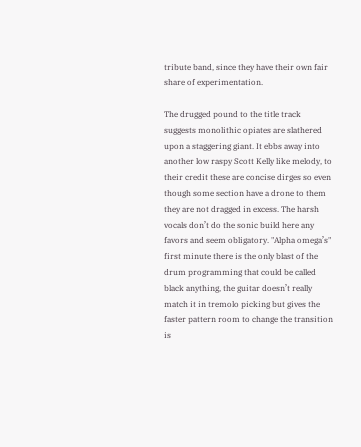tribute band, since they have their own fair share of experimentation.

The drugged pound to the title track suggests monolithic opiates are slathered upon a staggering giant. It ebbs away into another low raspy Scott Kelly like melody, to their credit these are concise dirges so even though some section have a drone to them they are not dragged in excess. The harsh vocals don’t do the sonic build here any favors and seem obligatory. "Alpha omega’s" first minute there is the only blast of the drum programming that could be called black anything, the guitar doesn’t really match it in tremolo picking but gives the faster pattern room to change the transition is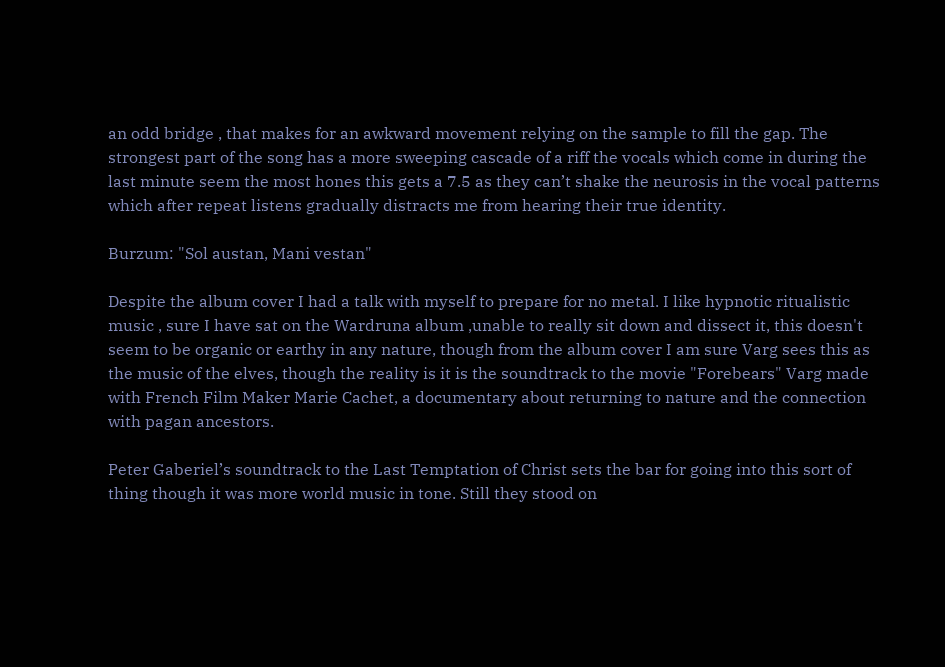an odd bridge , that makes for an awkward movement relying on the sample to fill the gap. The strongest part of the song has a more sweeping cascade of a riff the vocals which come in during the last minute seem the most hones this gets a 7.5 as they can’t shake the neurosis in the vocal patterns which after repeat listens gradually distracts me from hearing their true identity.

Burzum: "Sol austan, Mani vestan"

Despite the album cover I had a talk with myself to prepare for no metal. I like hypnotic ritualistic music , sure I have sat on the Wardruna album ,unable to really sit down and dissect it, this doesn't seem to be organic or earthy in any nature, though from the album cover I am sure Varg sees this as the music of the elves, though the reality is it is the soundtrack to the movie "Forebears" Varg made with French Film Maker Marie Cachet, a documentary about returning to nature and the connection with pagan ancestors.

Peter Gaberiel’s soundtrack to the Last Temptation of Christ sets the bar for going into this sort of thing though it was more world music in tone. Still they stood on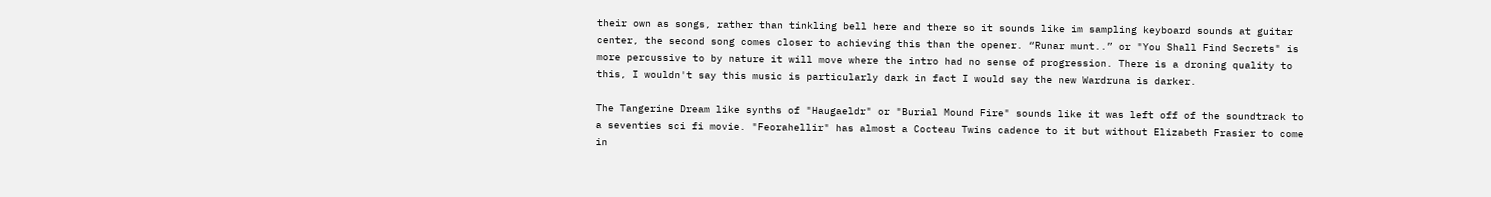their own as songs, rather than tinkling bell here and there so it sounds like im sampling keyboard sounds at guitar center, the second song comes closer to achieving this than the opener. “Runar munt..” or "You Shall Find Secrets" is more percussive to by nature it will move where the intro had no sense of progression. There is a droning quality to this, I wouldn't say this music is particularly dark in fact I would say the new Wardruna is darker.

The Tangerine Dream like synths of "Haugaeldr" or "Burial Mound Fire" sounds like it was left off of the soundtrack to a seventies sci fi movie. "Feorahellir" has almost a Cocteau Twins cadence to it but without Elizabeth Frasier to come in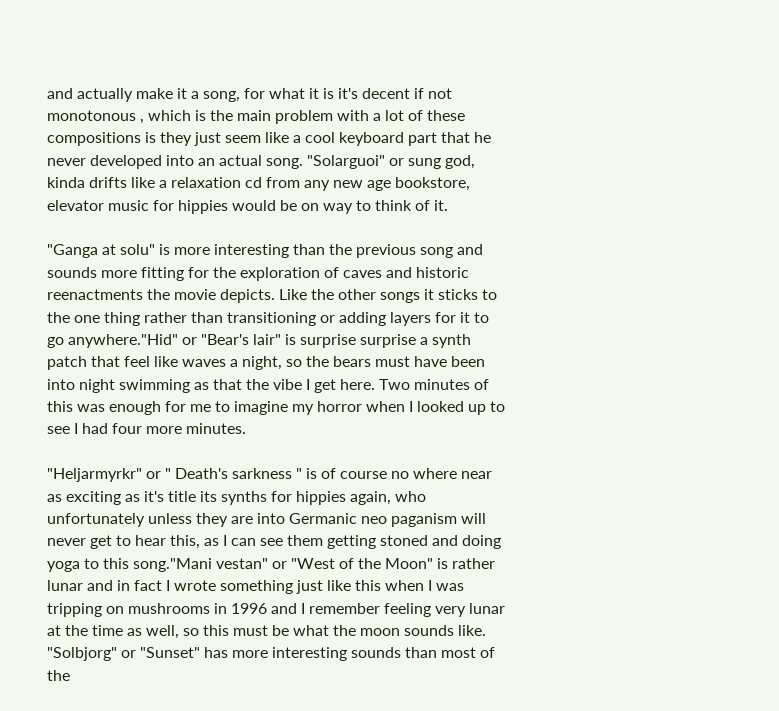and actually make it a song, for what it is it's decent if not monotonous , which is the main problem with a lot of these compositions is they just seem like a cool keyboard part that he never developed into an actual song. "Solarguoi" or sung god, kinda drifts like a relaxation cd from any new age bookstore, elevator music for hippies would be on way to think of it.

"Ganga at solu" is more interesting than the previous song and sounds more fitting for the exploration of caves and historic reenactments the movie depicts. Like the other songs it sticks to the one thing rather than transitioning or adding layers for it to go anywhere."Hid" or "Bear's lair" is surprise surprise a synth patch that feel like waves a night, so the bears must have been into night swimming as that the vibe I get here. Two minutes of this was enough for me to imagine my horror when I looked up to see I had four more minutes.

"Heljarmyrkr" or " Death's sarkness " is of course no where near as exciting as it's title its synths for hippies again, who unfortunately unless they are into Germanic neo paganism will never get to hear this, as I can see them getting stoned and doing yoga to this song."Mani vestan" or "West of the Moon" is rather lunar and in fact I wrote something just like this when I was tripping on mushrooms in 1996 and I remember feeling very lunar at the time as well, so this must be what the moon sounds like. "Solbjorg" or "Sunset" has more interesting sounds than most of the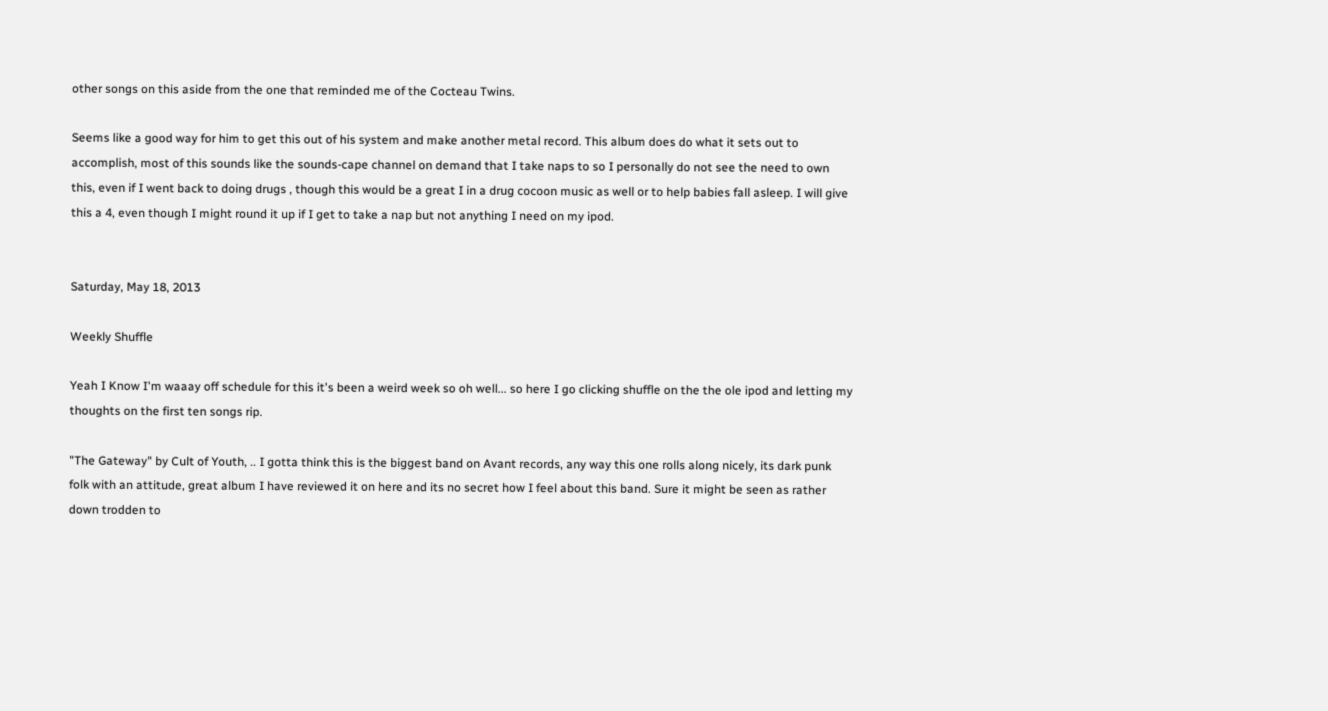other songs on this aside from the one that reminded me of the Cocteau Twins.

Seems like a good way for him to get this out of his system and make another metal record. This album does do what it sets out to accomplish, most of this sounds like the sounds-cape channel on demand that I take naps to so I personally do not see the need to own this, even if I went back to doing drugs , though this would be a great I in a drug cocoon music as well or to help babies fall asleep. I will give this a 4, even though I might round it up if I get to take a nap but not anything I need on my ipod.


Saturday, May 18, 2013

Weekly Shuffle

Yeah I Know I'm waaay off schedule for this it's been a weird week so oh well... so here I go clicking shuffle on the the ole ipod and letting my thoughts on the first ten songs rip.

"The Gateway" by Cult of Youth, .. I gotta think this is the biggest band on Avant records, any way this one rolls along nicely, its dark punk folk with an attitude, great album I have reviewed it on here and its no secret how I feel about this band. Sure it might be seen as rather down trodden to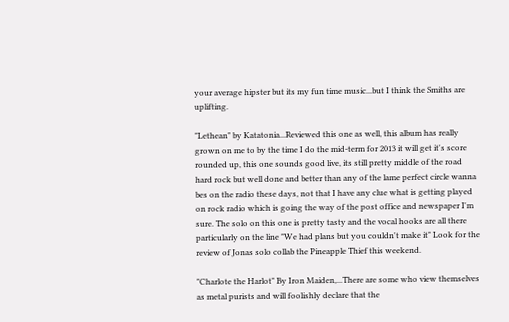your average hipster but its my fun time music...but I think the Smiths are uplifting.

"Lethean" by Katatonia...Reviewed this one as well, this album has really grown on me to by the time I do the mid-term for 2013 it will get it's score rounded up, this one sounds good live, its still pretty middle of the road hard rock but well done and better than any of the lame perfect circle wanna bes on the radio these days, not that I have any clue what is getting played on rock radio which is going the way of the post office and newspaper I'm sure. The solo on this one is pretty tasty and the vocal hooks are all there particularly on the line "We had plans but you couldn't make it" Look for the review of Jonas solo collab the Pineapple Thief this weekend.

"Charlote the Harlot" By Iron Maiden,...There are some who view themselves as metal purists and will foolishly declare that the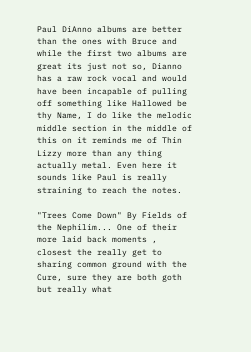Paul DiAnno albums are better than the ones with Bruce and while the first two albums are great its just not so, Dianno has a raw rock vocal and would have been incapable of pulling off something like Hallowed be thy Name, I do like the melodic middle section in the middle of this on it reminds me of Thin Lizzy more than any thing actually metal. Even here it sounds like Paul is really straining to reach the notes.

"Trees Come Down" By Fields of the Nephilim... One of their more laid back moments , closest the really get to sharing common ground with the Cure, sure they are both goth but really what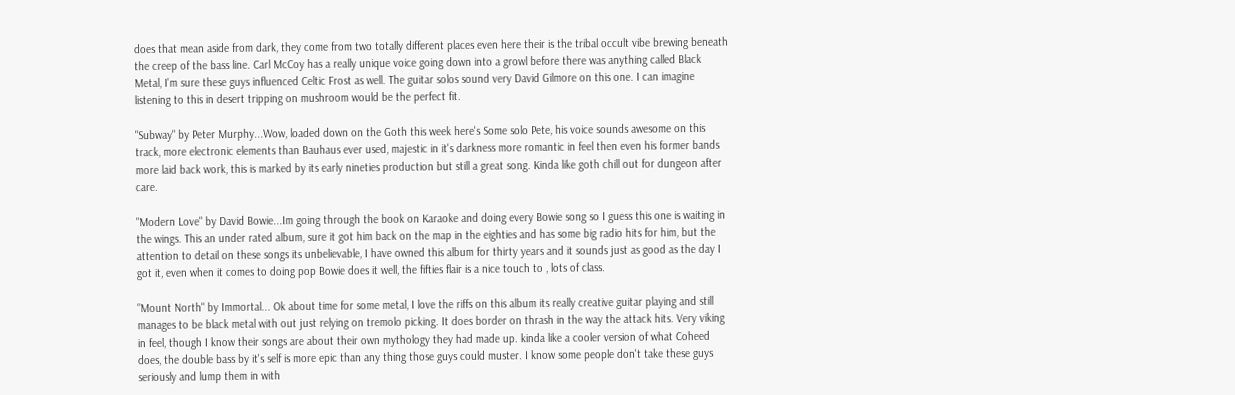does that mean aside from dark, they come from two totally different places even here their is the tribal occult vibe brewing beneath the creep of the bass line. Carl McCoy has a really unique voice going down into a growl before there was anything called Black Metal, I'm sure these guys influenced Celtic Frost as well. The guitar solos sound very David Gilmore on this one. I can imagine listening to this in desert tripping on mushroom would be the perfect fit.

"Subway" by Peter Murphy...Wow, loaded down on the Goth this week here's Some solo Pete, his voice sounds awesome on this track, more electronic elements than Bauhaus ever used, majestic in it's darkness more romantic in feel then even his former bands more laid back work, this is marked by its early nineties production but still a great song. Kinda like goth chill out for dungeon after care.

"Modern Love" by David Bowie...Im going through the book on Karaoke and doing every Bowie song so I guess this one is waiting in the wings. This an under rated album, sure it got him back on the map in the eighties and has some big radio hits for him, but the attention to detail on these songs its unbelievable, I have owned this album for thirty years and it sounds just as good as the day I got it, even when it comes to doing pop Bowie does it well, the fifties flair is a nice touch to , lots of class.

"Mount North" by Immortal... Ok about time for some metal, I love the riffs on this album its really creative guitar playing and still manages to be black metal with out just relying on tremolo picking. It does border on thrash in the way the attack hits. Very viking in feel, though I know their songs are about their own mythology they had made up. kinda like a cooler version of what Coheed does, the double bass by it's self is more epic than any thing those guys could muster. I know some people don't take these guys seriously and lump them in with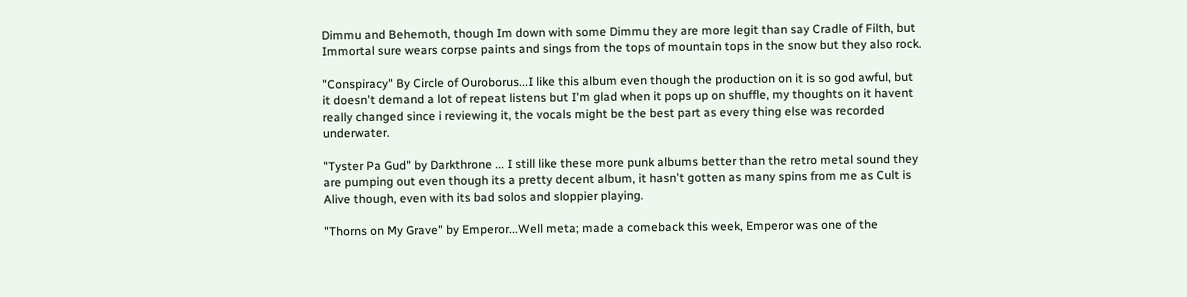Dimmu and Behemoth, though Im down with some Dimmu they are more legit than say Cradle of Filth, but Immortal sure wears corpse paints and sings from the tops of mountain tops in the snow but they also rock.

"Conspiracy" By Circle of Ouroborus...I like this album even though the production on it is so god awful, but it doesn't demand a lot of repeat listens but I'm glad when it pops up on shuffle, my thoughts on it havent really changed since i reviewing it, the vocals might be the best part as every thing else was recorded underwater.

"Tyster Pa Gud" by Darkthrone ... I still like these more punk albums better than the retro metal sound they are pumping out even though its a pretty decent album, it hasn't gotten as many spins from me as Cult is Alive though, even with its bad solos and sloppier playing.

"Thorns on My Grave" by Emperor...Well meta; made a comeback this week, Emperor was one of the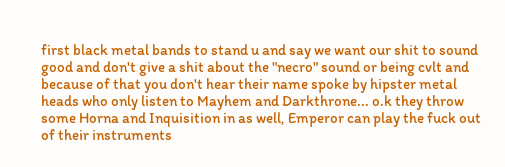first black metal bands to stand u and say we want our shit to sound good and don't give a shit about the "necro" sound or being cvlt and because of that you don't hear their name spoke by hipster metal heads who only listen to Mayhem and Darkthrone... o.k they throw some Horna and Inquisition in as well, Emperor can play the fuck out of their instruments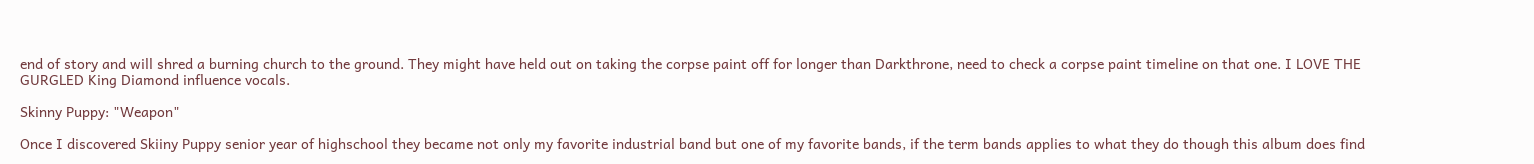end of story and will shred a burning church to the ground. They might have held out on taking the corpse paint off for longer than Darkthrone, need to check a corpse paint timeline on that one. I LOVE THE GURGLED King Diamond influence vocals.

Skinny Puppy: "Weapon"

Once I discovered Skiiny Puppy senior year of highschool they became not only my favorite industrial band but one of my favorite bands, if the term bands applies to what they do though this album does find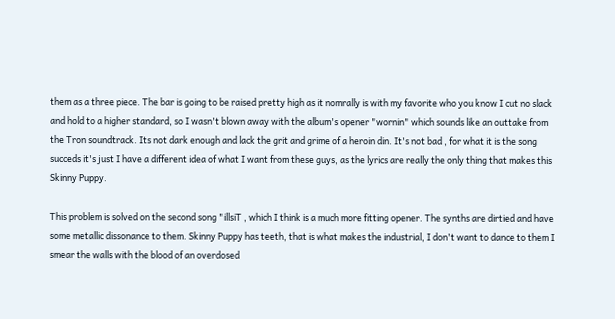them as a three piece. The bar is going to be raised pretty high as it nomrally is with my favorite who you know I cut no slack and hold to a higher standard, so I wasn't blown away with the album's opener "wornin" which sounds like an outtake from the Tron soundtrack. Its not dark enough and lack the grit and grime of a heroin din. It's not bad , for what it is the song succeds it's just I have a different idea of what I want from these guys, as the lyrics are really the only thing that makes this Skinny Puppy.

This problem is solved on the second song "illsiT , which I think is a much more fitting opener. The synths are dirtied and have some metallic dissonance to them. Skinny Puppy has teeth, that is what makes the industrial, I don't want to dance to them I smear the walls with the blood of an overdosed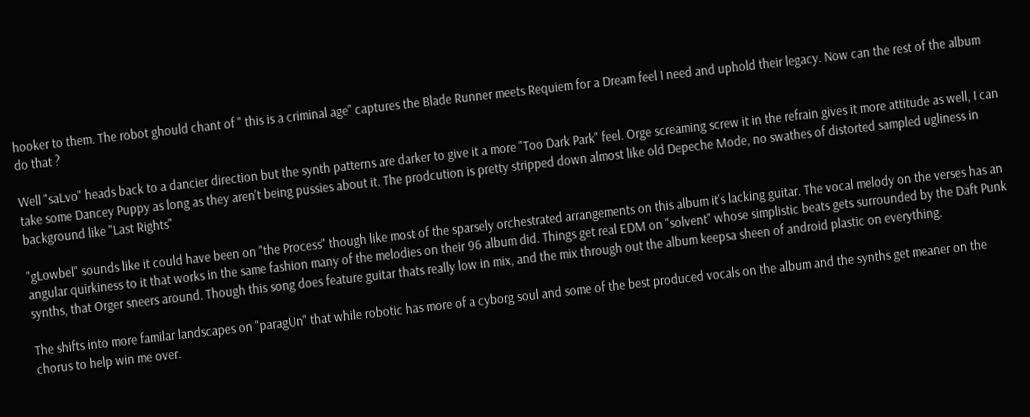hooker to them. The robot ghould chant of " this is a criminal age" captures the Blade Runner meets Requiem for a Dream feel I need and uphold their legacy. Now can the rest of the album do that ?

Well "saLvo" heads back to a dancier direction but the synth patterns are darker to give it a more "Too Dark Park" feel. Orge screaming screw it in the refrain gives it more attitude as well, I can take some Dancey Puppy as long as they aren't being pussies about it. The prodcution is pretty stripped down almost like old Depeche Mode, no swathes of distorted sampled ugliness in background like "Last Rights"

"gLowbel" sounds like it could have been on "the Process" though like most of the sparsely orchestrated arrangements on this album it's lacking guitar. The vocal melody on the verses has an angular quirkiness to it that works in the same fashion many of the melodies on their 96 album did. Things get real EDM on "solvent" whose simplistic beats gets surrounded by the Daft Punk synths, that Orger sneers around. Though this song does feature guitar thats really low in mix, and the mix through out the album keepsa sheen of android plastic on everything.

The shifts into more familar landscapes on "paragUn" that while robotic has more of a cyborg soul and some of the best produced vocals on the album and the synths get meaner on the chorus to help win me over.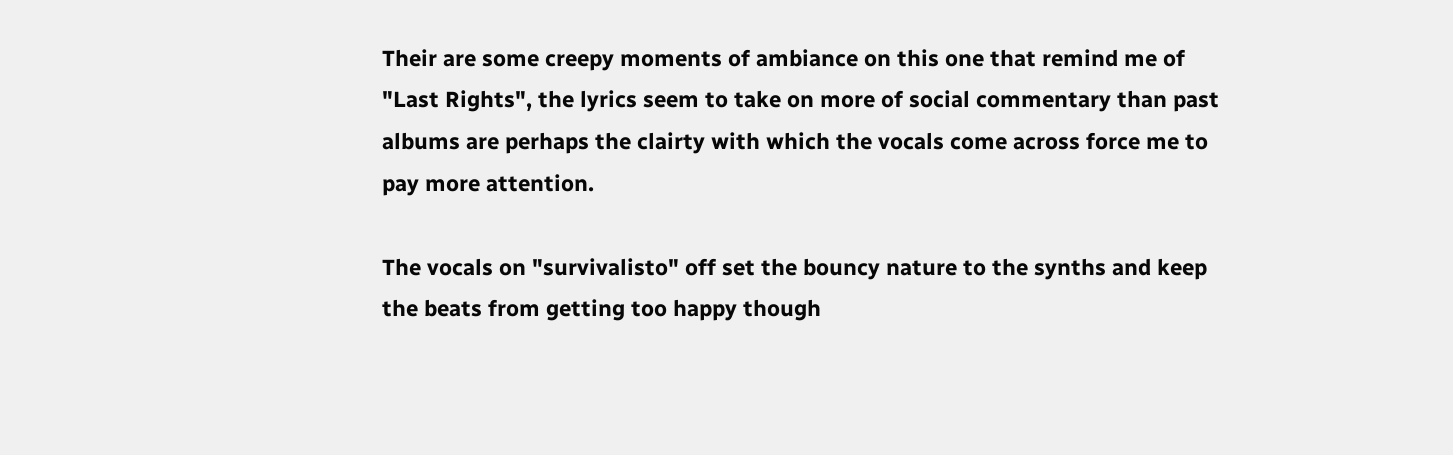Their are some creepy moments of ambiance on this one that remind me of "Last Rights", the lyrics seem to take on more of social commentary than past albums are perhaps the clairty with which the vocals come across force me to pay more attention.

The vocals on "survivalisto" off set the bouncy nature to the synths and keep the beats from getting too happy though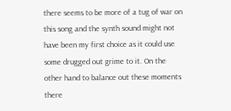there seems to be more of a tug of war on this song and the synth sound might not have been my first choice as it could use some drugged out grime to it. On the other hand to balance out these moments there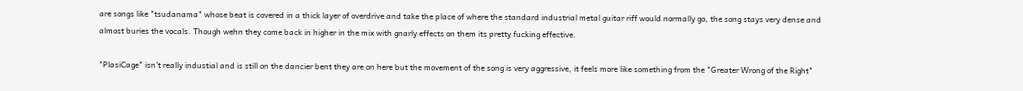are songs like "tsudanama" whose beat is covered in a thick layer of overdrive and take the place of where the standard industrial metal guitar riff would normally go, the song stays very dense and almost buries the vocals. Though wehn they come back in higher in the mix with gnarly effects on them its pretty fucking effective.

"PlasiCage" isn't really industial and is still on the dancier bent they are on here but the movement of the song is very aggressive, it feels more like something from the "Greater Wrong of the Right"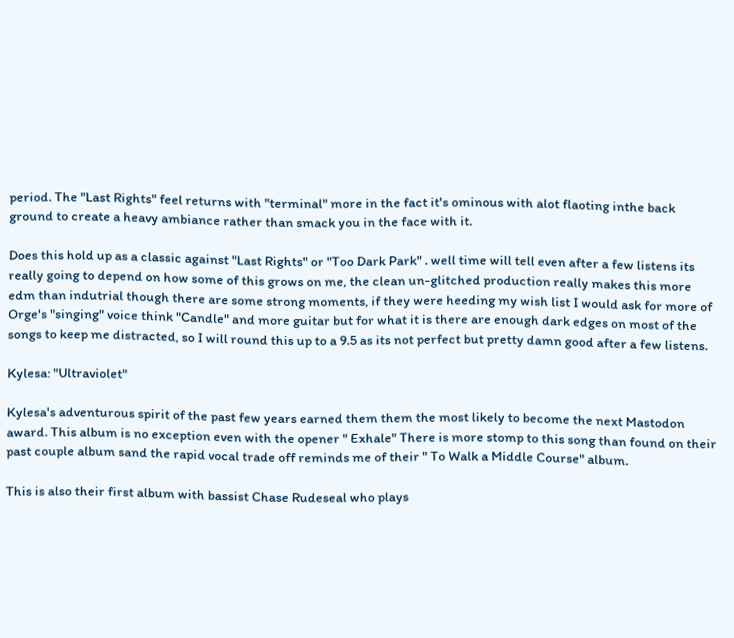period. The "Last Rights" feel returns with "terminal" more in the fact it's ominous with alot flaoting inthe back ground to create a heavy ambiance rather than smack you in the face with it.

Does this hold up as a classic against "Last Rights" or "Too Dark Park" . well time will tell even after a few listens its really going to depend on how some of this grows on me, the clean un-glitched production really makes this more edm than indutrial though there are some strong moments, if they were heeding my wish list I would ask for more of Orge's "singing" voice think "Candle" and more guitar but for what it is there are enough dark edges on most of the songs to keep me distracted, so I will round this up to a 9.5 as its not perfect but pretty damn good after a few listens.

Kylesa: "Ultraviolet"

Kylesa's adventurous spirit of the past few years earned them them the most likely to become the next Mastodon award. This album is no exception even with the opener " Exhale" There is more stomp to this song than found on their past couple album sand the rapid vocal trade off reminds me of their " To Walk a Middle Course" album.

This is also their first album with bassist Chase Rudeseal who plays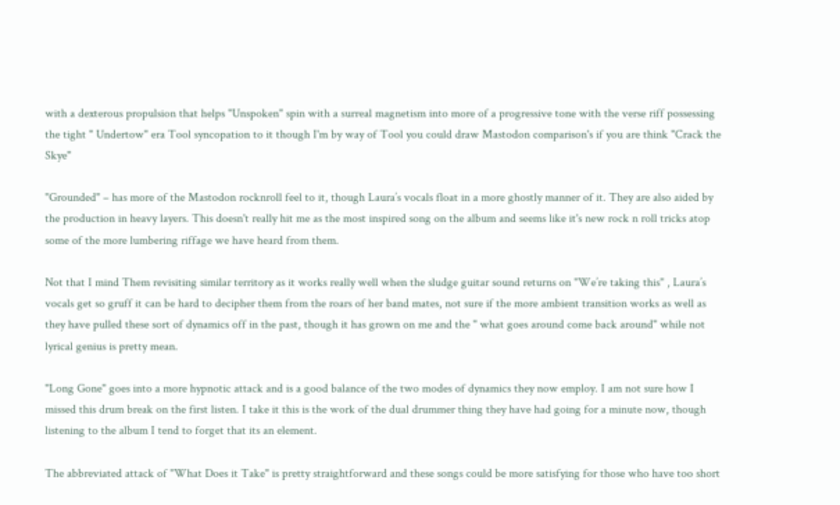with a dexterous propulsion that helps "Unspoken" spin with a surreal magnetism into more of a progressive tone with the verse riff possessing the tight " Undertow" era Tool syncopation to it though I'm by way of Tool you could draw Mastodon comparison's if you are think "Crack the Skye"

"Grounded" – has more of the Mastodon rocknroll feel to it, though Laura’s vocals float in a more ghostly manner of it. They are also aided by the production in heavy layers. This doesn't really hit me as the most inspired song on the album and seems like it's new rock n roll tricks atop some of the more lumbering riffage we have heard from them.

Not that I mind Them revisiting similar territory as it works really well when the sludge guitar sound returns on "We’re taking this" , Laura’s vocals get so gruff it can be hard to decipher them from the roars of her band mates, not sure if the more ambient transition works as well as they have pulled these sort of dynamics off in the past, though it has grown on me and the " what goes around come back around" while not lyrical genius is pretty mean.

"Long Gone" goes into a more hypnotic attack and is a good balance of the two modes of dynamics they now employ. I am not sure how I missed this drum break on the first listen. I take it this is the work of the dual drummer thing they have had going for a minute now, though listening to the album I tend to forget that its an element.

The abbreviated attack of "What Does it Take" is pretty straightforward and these songs could be more satisfying for those who have too short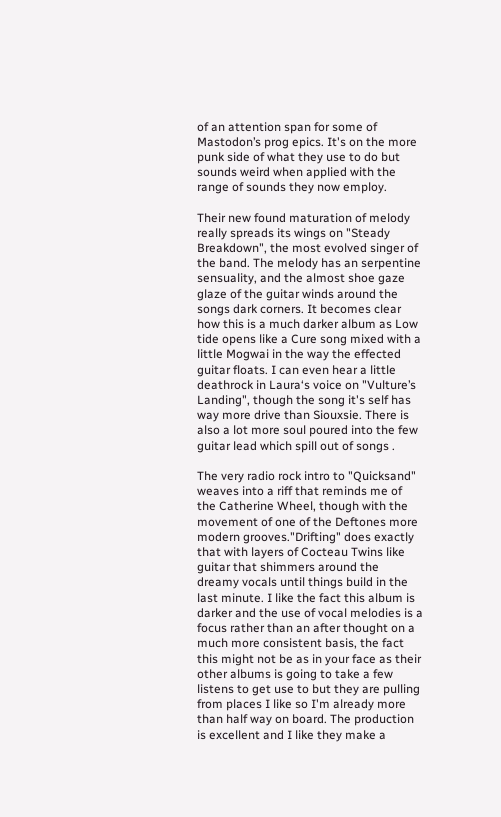of an attention span for some of Mastodon’s prog epics. It's on the more punk side of what they use to do but sounds weird when applied with the range of sounds they now employ.

Their new found maturation of melody really spreads its wings on "Steady Breakdown", the most evolved singer of the band. The melody has an serpentine sensuality, and the almost shoe gaze glaze of the guitar winds around the songs dark corners. It becomes clear how this is a much darker album as Low tide opens like a Cure song mixed with a little Mogwai in the way the effected guitar floats. I can even hear a little deathrock in Laura‘s voice on "Vulture’s Landing", though the song it's self has way more drive than Siouxsie. There is also a lot more soul poured into the few guitar lead which spill out of songs .

The very radio rock intro to "Quicksand" weaves into a riff that reminds me of the Catherine Wheel, though with the movement of one of the Deftones more modern grooves."Drifting" does exactly that with layers of Cocteau Twins like guitar that shimmers around the dreamy vocals until things build in the last minute. I like the fact this album is darker and the use of vocal melodies is a focus rather than an after thought on a much more consistent basis, the fact this might not be as in your face as their other albums is going to take a few listens to get use to but they are pulling from places I like so I'm already more than half way on board. The production is excellent and I like they make a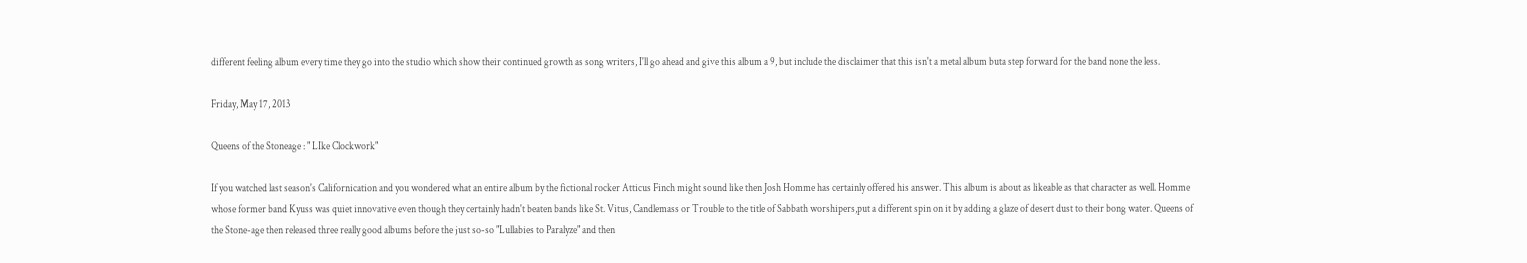different feeling album every time they go into the studio which show their continued growth as song writers, I'll go ahead and give this album a 9, but include the disclaimer that this isn't a metal album buta step forward for the band none the less.

Friday, May 17, 2013

Queens of the Stoneage : " LIke Clockwork"

If you watched last season's Californication and you wondered what an entire album by the fictional rocker Atticus Finch might sound like then Josh Homme has certainly offered his answer. This album is about as likeable as that character as well. Homme whose former band Kyuss was quiet innovative even though they certainly hadn't beaten bands like St. Vitus, Candlemass or Trouble to the title of Sabbath worshipers,put a different spin on it by adding a glaze of desert dust to their bong water. Queens of the Stone-age then released three really good albums before the just so-so "Lullabies to Paralyze" and then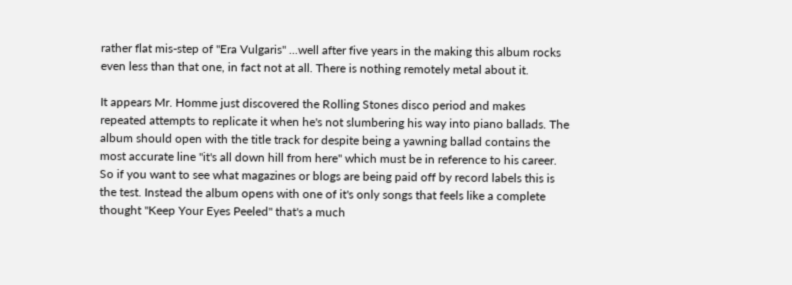rather flat mis-step of "Era Vulgaris" ...well after five years in the making this album rocks even less than that one, in fact not at all. There is nothing remotely metal about it.

It appears Mr. Homme just discovered the Rolling Stones disco period and makes repeated attempts to replicate it when he's not slumbering his way into piano ballads. The album should open with the title track for despite being a yawning ballad contains the most accurate line "it's all down hill from here" which must be in reference to his career. So if you want to see what magazines or blogs are being paid off by record labels this is the test. Instead the album opens with one of it's only songs that feels like a complete thought "Keep Your Eyes Peeled" that's a much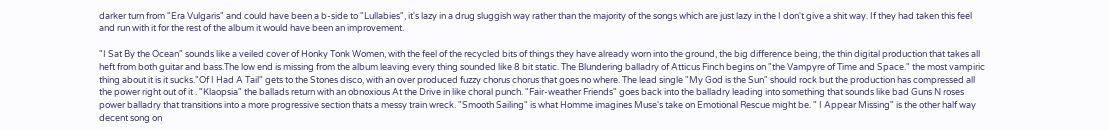darker turn from "Era Vulgaris" and could have been a b-side to "Lullabies", it's lazy in a drug sluggish way rather than the majority of the songs which are just lazy in the I don't give a shit way. If they had taken this feel and run with it for the rest of the album it would have been an improvement.

"I Sat By the Ocean" sounds like a veiled cover of Honky Tonk Women, with the feel of the recycled bits of things they have already worn into the ground, the big difference being, the thin digital production that takes all heft from both guitar and bass.The low end is missing from the album leaving every thing sounded like 8 bit static. The Blundering balladry of Atticus Finch begins on "the Vampyre of Time and Space." the most vampiric thing about it is it sucks."Of I Had A Tail" gets to the Stones disco, with an over produced fuzzy chorus chorus that goes no where. The lead single "My God is the Sun" should rock but the production has compressed all the power right out of it . "Klaopsia" the ballads return with an obnoxious At the Drive in like choral punch. "Fair-weather Friends" goes back into the balladry leading into something that sounds like bad Guns N roses power balladry that transitions into a more progressive section thats a messy train wreck. "Smooth Sailing" is what Homme imagines Muse's take on Emotional Rescue might be. " I Appear Missing" is the other half way decent song on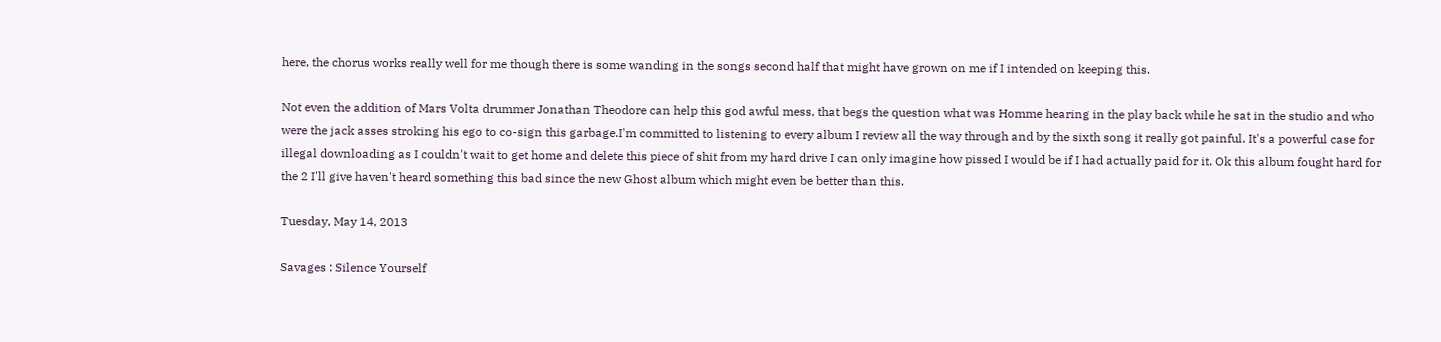here, the chorus works really well for me though there is some wanding in the songs second half that might have grown on me if I intended on keeping this.

Not even the addition of Mars Volta drummer Jonathan Theodore can help this god awful mess, that begs the question what was Homme hearing in the play back while he sat in the studio and who were the jack asses stroking his ego to co-sign this garbage.I'm committed to listening to every album I review all the way through and by the sixth song it really got painful. It's a powerful case for illegal downloading as I couldn't wait to get home and delete this piece of shit from my hard drive I can only imagine how pissed I would be if I had actually paid for it. Ok this album fought hard for the 2 I'll give haven't heard something this bad since the new Ghost album which might even be better than this.

Tuesday, May 14, 2013

Savages : Silence Yourself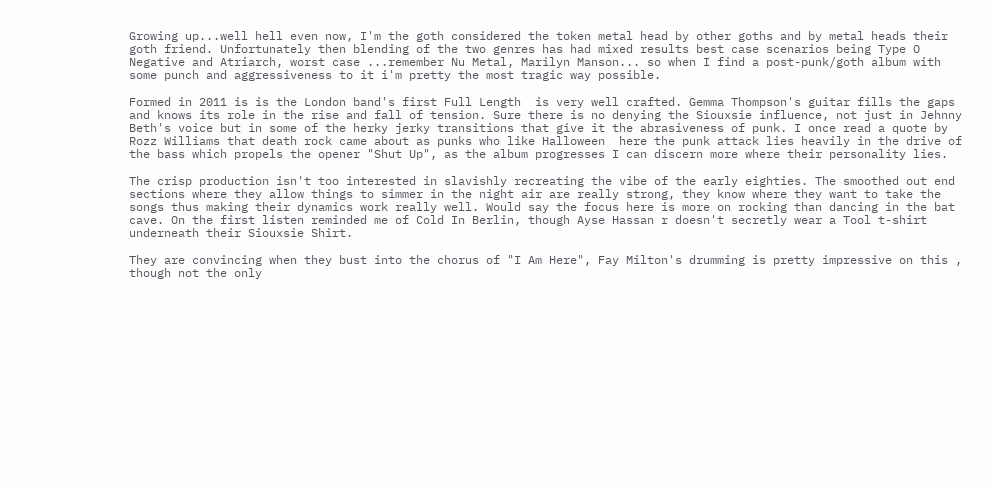Growing up...well hell even now, I'm the goth considered the token metal head by other goths and by metal heads their goth friend. Unfortunately then blending of the two genres has had mixed results best case scenarios being Type O Negative and Atriarch, worst case ...remember Nu Metal, Marilyn Manson... so when I find a post-punk/goth album with some punch and aggressiveness to it i'm pretty the most tragic way possible.

Formed in 2011 is is the London band's first Full Length  is very well crafted. Gemma Thompson's guitar fills the gaps and knows its role in the rise and fall of tension. Sure there is no denying the Siouxsie influence, not just in Jehnny Beth's voice but in some of the herky jerky transitions that give it the abrasiveness of punk. I once read a quote by Rozz Williams that death rock came about as punks who like Halloween  here the punk attack lies heavily in the drive of the bass which propels the opener "Shut Up", as the album progresses I can discern more where their personality lies.

The crisp production isn't too interested in slavishly recreating the vibe of the early eighties. The smoothed out end sections where they allow things to simmer in the night air are really strong, they know where they want to take the songs thus making their dynamics work really well. Would say the focus here is more on rocking than dancing in the bat cave. On the first listen reminded me of Cold In Berlin, though Ayse Hassan r doesn't secretly wear a Tool t-shirt underneath their Siouxsie Shirt.

They are convincing when they bust into the chorus of "I Am Here", Fay Milton's drumming is pretty impressive on this , though not the only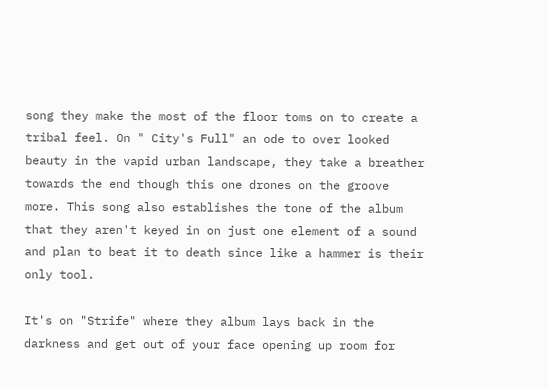song they make the most of the floor toms on to create a tribal feel. On " City's Full" an ode to over looked beauty in the vapid urban landscape, they take a breather towards the end though this one drones on the groove more. This song also establishes the tone of the album that they aren't keyed in on just one element of a sound and plan to beat it to death since like a hammer is their only tool.

It's on "Strife" where they album lays back in the darkness and get out of your face opening up room for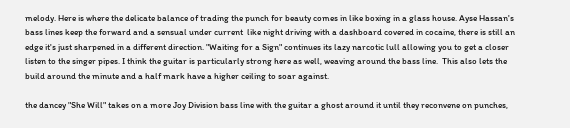melody. Here is where the delicate balance of trading the punch for beauty comes in like boxing in a glass house. Ayse Hassan's bass lines keep the forward and a sensual under current  like night driving with a dashboard covered in cocaine, there is still an edge it's just sharpened in a different direction. "Waiting for a Sign" continues its lazy narcotic lull allowing you to get a closer listen to the singer pipes. I think the guitar is particularly strong here as well, weaving around the bass line.  This also lets the build around the minute and a half mark have a higher ceiling to soar against.

the dancey "She Will" takes on a more Joy Division bass line with the guitar a ghost around it until they reconvene on punches,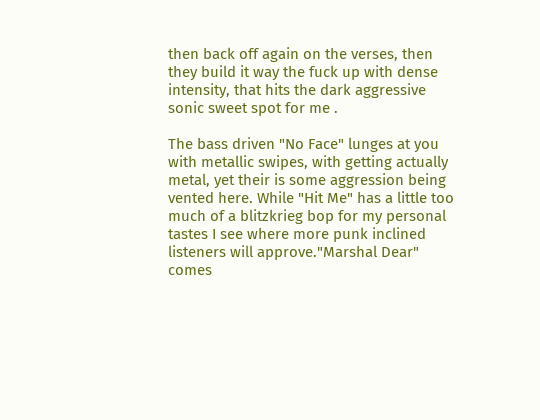then back off again on the verses, then they build it way the fuck up with dense intensity, that hits the dark aggressive sonic sweet spot for me .

The bass driven "No Face" lunges at you with metallic swipes, with getting actually metal, yet their is some aggression being vented here. While "Hit Me" has a little too much of a blitzkrieg bop for my personal tastes I see where more punk inclined listeners will approve."Marshal Dear" comes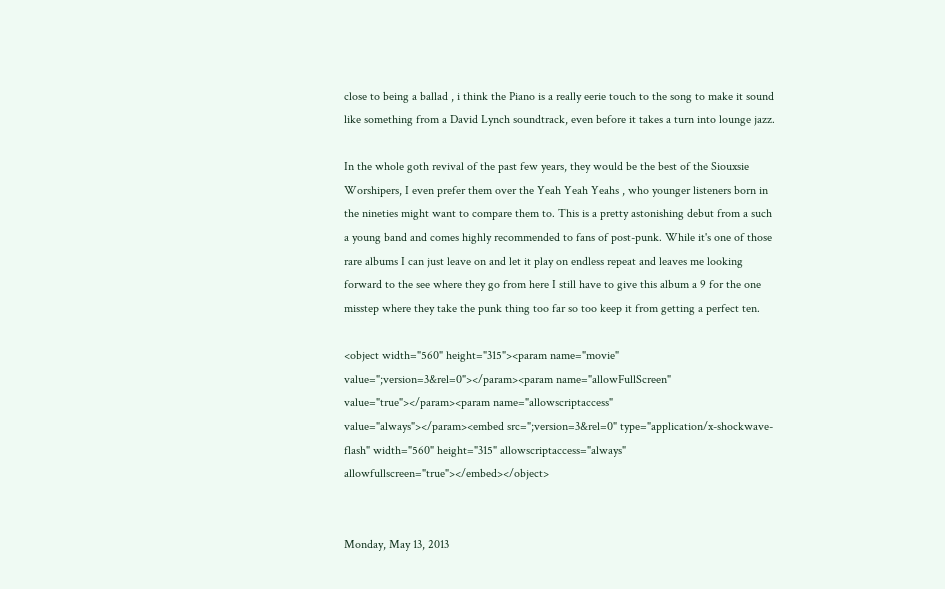close to being a ballad , i think the Piano is a really eerie touch to the song to make it sound like something from a David Lynch soundtrack, even before it takes a turn into lounge jazz.

In the whole goth revival of the past few years, they would be the best of the Siouxsie Worshipers, I even prefer them over the Yeah Yeah Yeahs , who younger listeners born in the nineties might want to compare them to. This is a pretty astonishing debut from a such a young band and comes highly recommended to fans of post-punk. While it's one of those rare albums I can just leave on and let it play on endless repeat and leaves me looking forward to the see where they go from here I still have to give this album a 9 for the one misstep where they take the punk thing too far so too keep it from getting a perfect ten.

<object width="560" height="315"><param name="movie" value=";version=3&rel=0"></param><param name="allowFullScreen" value="true"></param><param name="allowscriptaccess" value="always"></param><embed src=";version=3&rel=0" type="application/x-shockwave-flash" width="560" height="315" allowscriptaccess="always" allowfullscreen="true"></embed></object>


Monday, May 13, 2013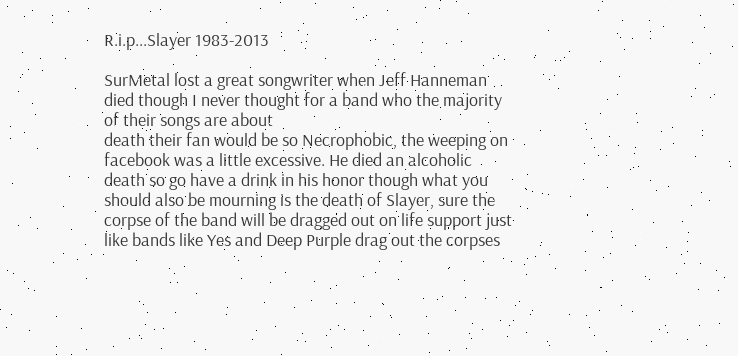R.i.p...Slayer 1983-2013

SurMetal lost a great songwriter when Jeff Hanneman died though I never thought for a band who the majority of their songs are about
death their fan would be so Necrophobic, the weeping on facebook was a little excessive. He died an alcoholic death so go have a drink in his honor though what you should also be mourning is the death of Slayer, sure the corpse of the band will be dragged out on life support just like bands like Yes and Deep Purple drag out the corpses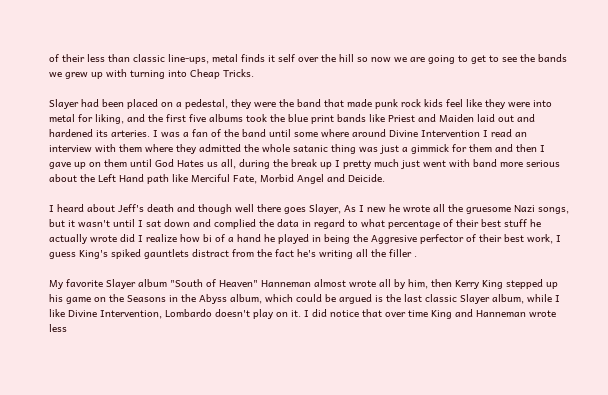of their less than classic line-ups, metal finds it self over the hill so now we are going to get to see the bands we grew up with turning into Cheap Tricks.

Slayer had been placed on a pedestal, they were the band that made punk rock kids feel like they were into metal for liking, and the first five albums took the blue print bands like Priest and Maiden laid out and hardened its arteries. I was a fan of the band until some where around Divine Intervention I read an interview with them where they admitted the whole satanic thing was just a gimmick for them and then I gave up on them until God Hates us all, during the break up I pretty much just went with band more serious about the Left Hand path like Merciful Fate, Morbid Angel and Deicide.

I heard about Jeff's death and though well there goes Slayer, As I new he wrote all the gruesome Nazi songs, but it wasn't until I sat down and complied the data in regard to what percentage of their best stuff he actually wrote did I realize how bi of a hand he played in being the Aggresive perfector of their best work, I guess King's spiked gauntlets distract from the fact he's writing all the filler .

My favorite Slayer album "South of Heaven" Hanneman almost wrote all by him, then Kerry King stepped up his game on the Seasons in the Abyss album, which could be argued is the last classic Slayer album, while I like Divine Intervention, Lombardo doesn't play on it. I did notice that over time King and Hanneman wrote less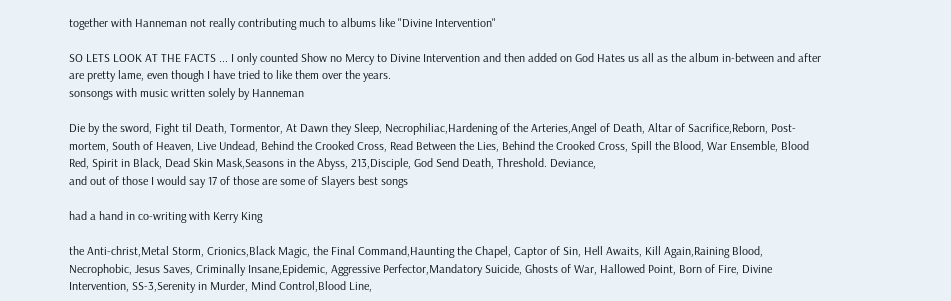together with Hanneman not really contributing much to albums like "Divine Intervention"

SO LETS LOOK AT THE FACTS ... I only counted Show no Mercy to Divine Intervention and then added on God Hates us all as the album in-between and after are pretty lame, even though I have tried to like them over the years.
sonsongs with music written solely by Hanneman

Die by the sword, Fight til Death, Tormentor, At Dawn they Sleep, Necrophiliac,Hardening of the Arteries,Angel of Death, Altar of Sacrifice,Reborn, Post-mortem, South of Heaven, Live Undead, Behind the Crooked Cross, Read Between the Lies, Behind the Crooked Cross, Spill the Blood, War Ensemble, Blood Red, Spirit in Black, Dead Skin Mask,Seasons in the Abyss, 213,Disciple, God Send Death, Threshold. Deviance,
and out of those I would say 17 of those are some of Slayers best songs

had a hand in co-writing with Kerry King

the Anti-christ,Metal Storm, Crionics,Black Magic, the Final Command,Haunting the Chapel, Captor of Sin, Hell Awaits, Kill Again,Raining Blood, Necrophobic, Jesus Saves, Criminally Insane,Epidemic, Aggressive Perfector,Mandatory Suicide, Ghosts of War, Hallowed Point, Born of Fire, Divine Intervention, SS-3,Serenity in Murder, Mind Control,Blood Line,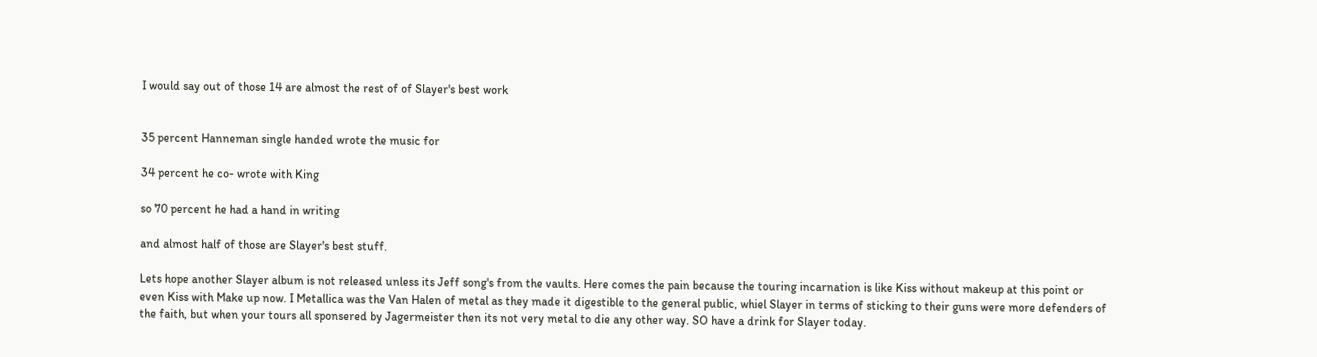I would say out of those 14 are almost the rest of of Slayer's best work


35 percent Hanneman single handed wrote the music for

34 percent he co- wrote with King

so 70 percent he had a hand in writing

and almost half of those are Slayer's best stuff.

Lets hope another Slayer album is not released unless its Jeff song's from the vaults. Here comes the pain because the touring incarnation is like Kiss without makeup at this point or even Kiss with Make up now. I Metallica was the Van Halen of metal as they made it digestible to the general public, whiel Slayer in terms of sticking to their guns were more defenders of the faith, but when your tours all sponsered by Jagermeister then its not very metal to die any other way. SO have a drink for Slayer today.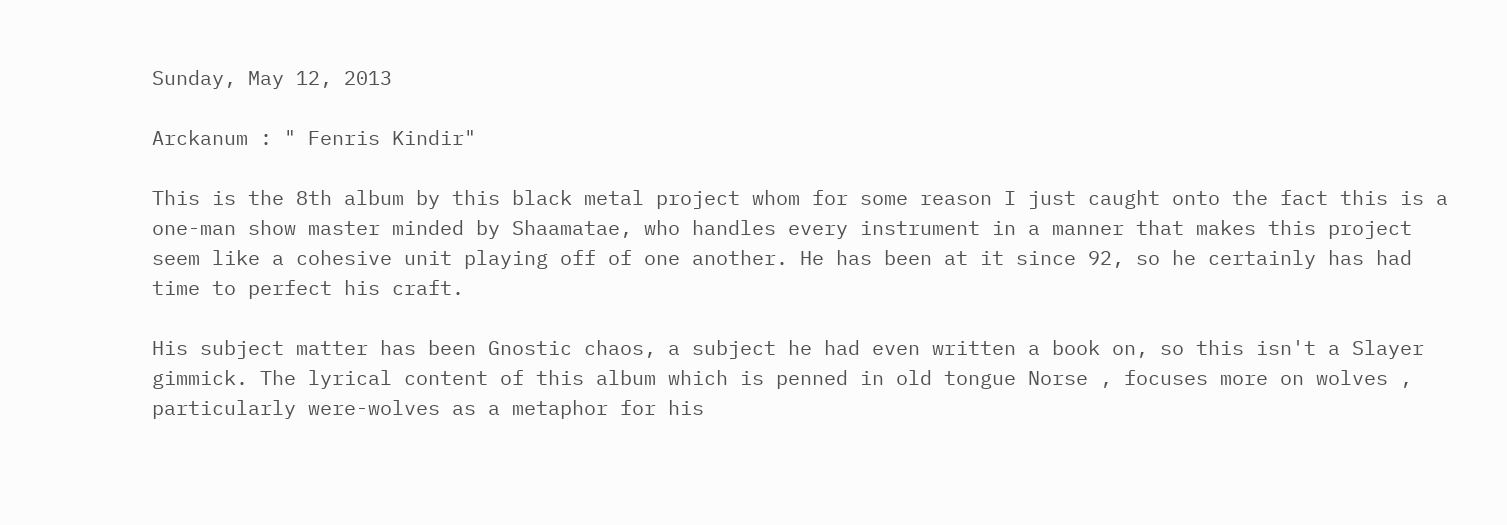Sunday, May 12, 2013

Arckanum : " Fenris Kindir"

This is the 8th album by this black metal project whom for some reason I just caught onto the fact this is a one-man show master minded by Shaamatae, who handles every instrument in a manner that makes this project seem like a cohesive unit playing off of one another. He has been at it since 92, so he certainly has had time to perfect his craft.

His subject matter has been Gnostic chaos, a subject he had even written a book on, so this isn't a Slayer gimmick. The lyrical content of this album which is penned in old tongue Norse , focuses more on wolves , particularly were-wolves as a metaphor for his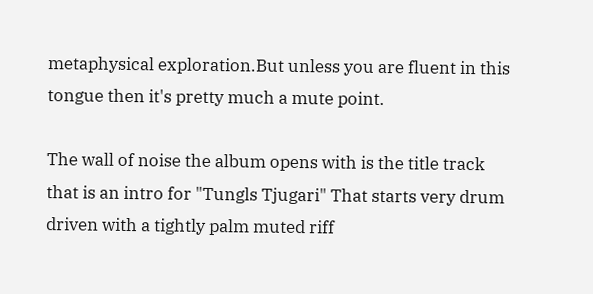metaphysical exploration.But unless you are fluent in this tongue then it's pretty much a mute point.

The wall of noise the album opens with is the title track that is an intro for "Tungls Tjugari" That starts very drum driven with a tightly palm muted riff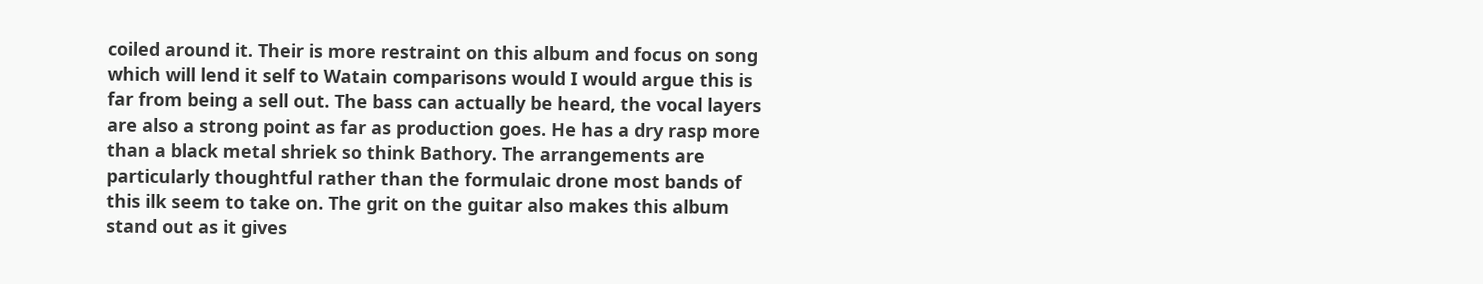coiled around it. Their is more restraint on this album and focus on song which will lend it self to Watain comparisons would I would argue this is far from being a sell out. The bass can actually be heard, the vocal layers are also a strong point as far as production goes. He has a dry rasp more than a black metal shriek so think Bathory. The arrangements are particularly thoughtful rather than the formulaic drone most bands of this ilk seem to take on. The grit on the guitar also makes this album stand out as it gives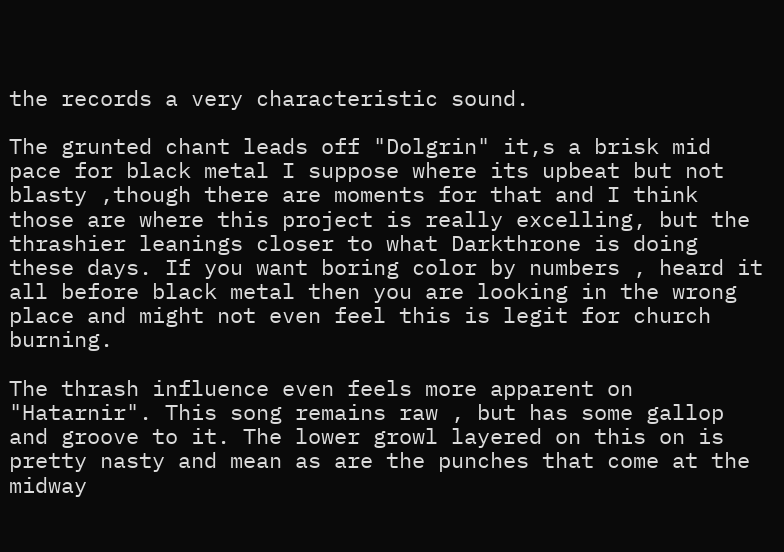the records a very characteristic sound.

The grunted chant leads off "Dolgrin" it,s a brisk mid pace for black metal I suppose where its upbeat but not blasty ,though there are moments for that and I think those are where this project is really excelling, but the thrashier leanings closer to what Darkthrone is doing these days. If you want boring color by numbers , heard it all before black metal then you are looking in the wrong place and might not even feel this is legit for church burning.

The thrash influence even feels more apparent on "Hatarnir". This song remains raw , but has some gallop and groove to it. The lower growl layered on this on is pretty nasty and mean as are the punches that come at the midway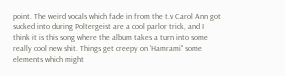point. The weird vocals which fade in from the t.v Carol Ann got sucked into during Poltergeist are a cool parlor trick, and I think it is this song where the album takes a turn into some really cool new shit. Things get creepy on 'Hamrami" some elements which might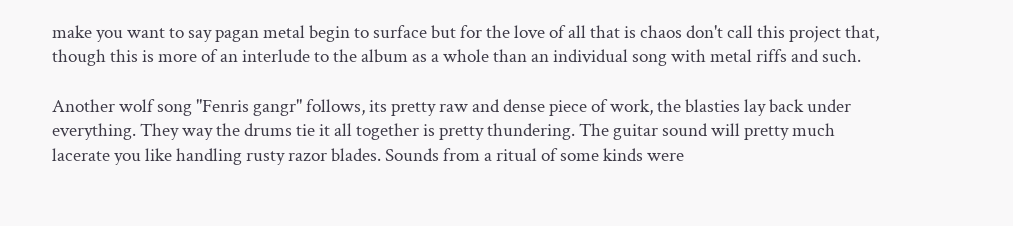make you want to say pagan metal begin to surface but for the love of all that is chaos don't call this project that, though this is more of an interlude to the album as a whole than an individual song with metal riffs and such.

Another wolf song "Fenris gangr" follows, its pretty raw and dense piece of work, the blasties lay back under everything. They way the drums tie it all together is pretty thundering. The guitar sound will pretty much lacerate you like handling rusty razor blades. Sounds from a ritual of some kinds were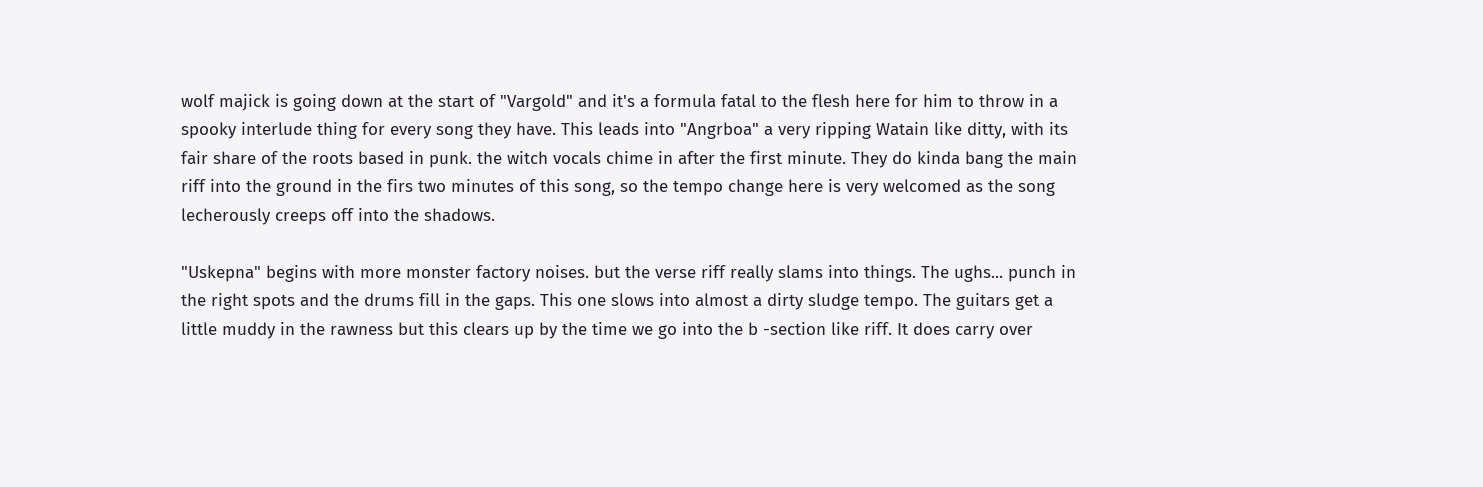wolf majick is going down at the start of "Vargold" and it's a formula fatal to the flesh here for him to throw in a spooky interlude thing for every song they have. This leads into "Angrboa" a very ripping Watain like ditty, with its fair share of the roots based in punk. the witch vocals chime in after the first minute. They do kinda bang the main riff into the ground in the firs two minutes of this song, so the tempo change here is very welcomed as the song lecherously creeps off into the shadows.

"Uskepna" begins with more monster factory noises. but the verse riff really slams into things. The ughs... punch in the right spots and the drums fill in the gaps. This one slows into almost a dirty sludge tempo. The guitars get a little muddy in the rawness but this clears up by the time we go into the b -section like riff. It does carry over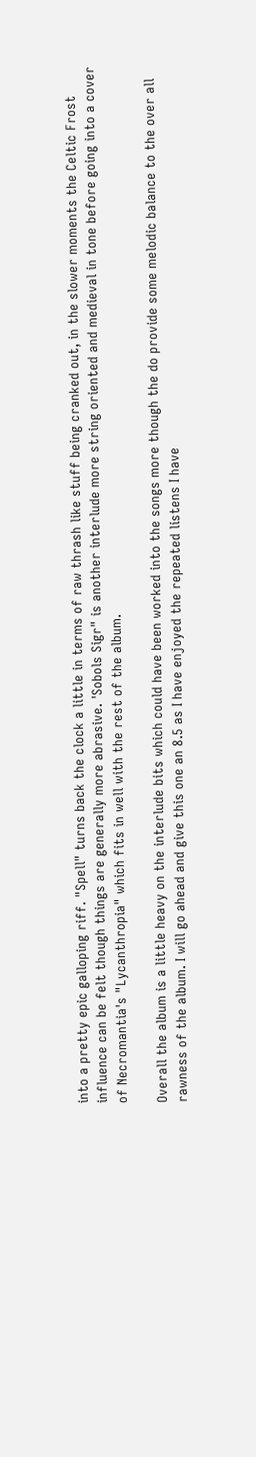into a pretty epic galloping riff. "Spell" turns back the clock a little in terms of raw thrash like stuff being cranked out, in the slower moments the Celtic Frost influence can be felt though things are generally more abrasive. 'Sobols Sigr" is another interlude more string oriented and medieval in tone before going into a cover of Necromantia's "Lycanthropia" which fits in well with the rest of the album.

Overall the album is a little heavy on the interlude bits which could have been worked into the songs more though the do provide some melodic balance to the over all rawness of the album. I will go ahead and give this one an 8.5 as I have enjoyed the repeated listens I have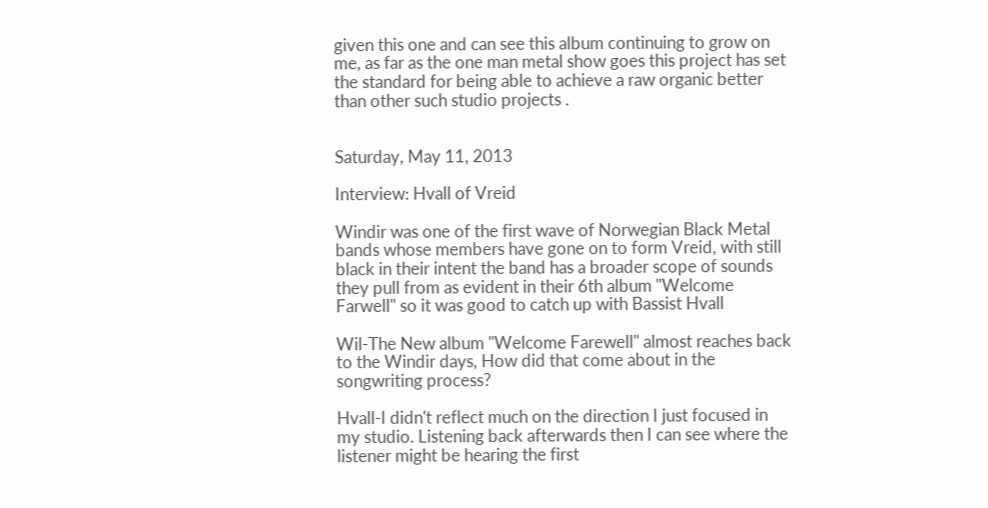given this one and can see this album continuing to grow on me, as far as the one man metal show goes this project has set the standard for being able to achieve a raw organic better than other such studio projects .


Saturday, May 11, 2013

Interview: Hvall of Vreid

Windir was one of the first wave of Norwegian Black Metal bands whose members have gone on to form Vreid, with still black in their intent the band has a broader scope of sounds they pull from as evident in their 6th album "Welcome Farwell" so it was good to catch up with Bassist Hvall

Wil-The New album "Welcome Farewell" almost reaches back to the Windir days, How did that come about in the songwriting process?

Hvall-I didn't reflect much on the direction I just focused in my studio. Listening back afterwards then I can see where the listener might be hearing the first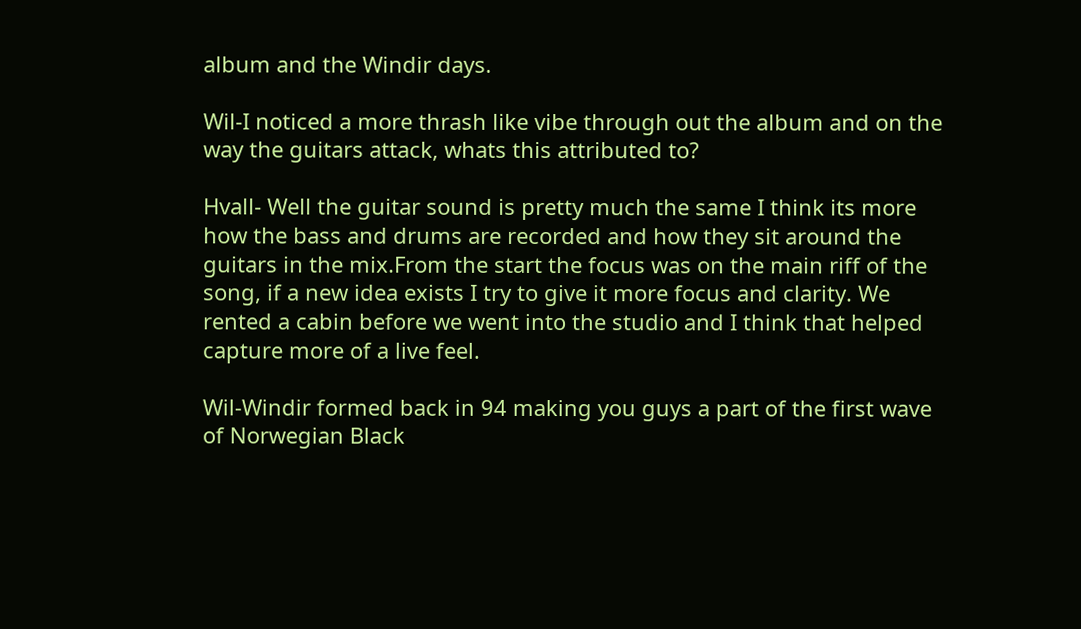album and the Windir days.

Wil-I noticed a more thrash like vibe through out the album and on the way the guitars attack, whats this attributed to?

Hvall- Well the guitar sound is pretty much the same I think its more how the bass and drums are recorded and how they sit around the guitars in the mix.From the start the focus was on the main riff of the song, if a new idea exists I try to give it more focus and clarity. We rented a cabin before we went into the studio and I think that helped capture more of a live feel.

Wil-Windir formed back in 94 making you guys a part of the first wave of Norwegian Black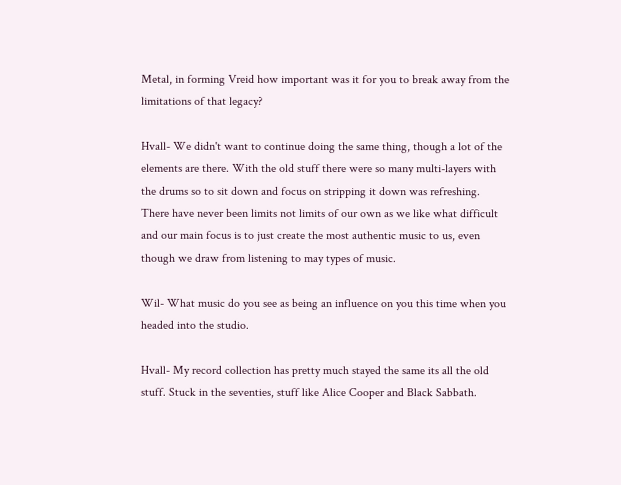Metal, in forming Vreid how important was it for you to break away from the limitations of that legacy?

Hvall- We didn't want to continue doing the same thing, though a lot of the elements are there. With the old stuff there were so many multi-layers with the drums so to sit down and focus on stripping it down was refreshing. There have never been limits not limits of our own as we like what difficult and our main focus is to just create the most authentic music to us, even though we draw from listening to may types of music.

Wil- What music do you see as being an influence on you this time when you headed into the studio.

Hvall- My record collection has pretty much stayed the same its all the old stuff. Stuck in the seventies, stuff like Alice Cooper and Black Sabbath.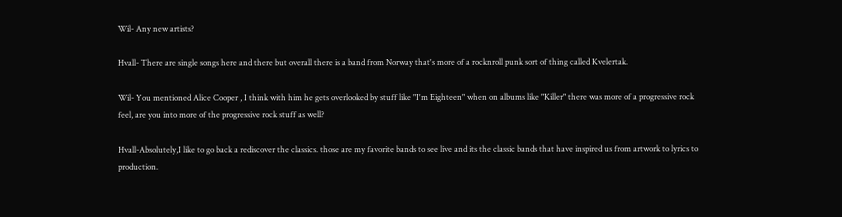Wil- Any new artists?

Hvall- There are single songs here and there but overall there is a band from Norway that's more of a rocknroll punk sort of thing called Kvelertak.

Wil- You mentioned Alice Cooper , I think with him he gets overlooked by stuff like "I'm Eighteen" when on albums like "Killer" there was more of a progressive rock feel, are you into more of the progressive rock stuff as well?

Hvall-Absolutely,I like to go back a rediscover the classics. those are my favorite bands to see live and its the classic bands that have inspired us from artwork to lyrics to production.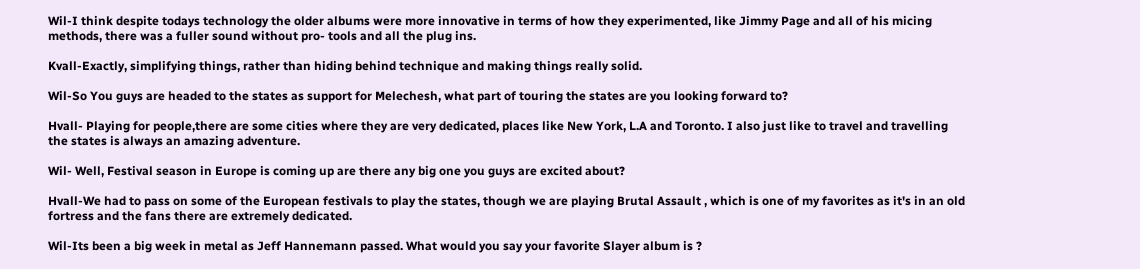Wil-I think despite todays technology the older albums were more innovative in terms of how they experimented, like Jimmy Page and all of his micing methods, there was a fuller sound without pro- tools and all the plug ins.

Kvall-Exactly, simplifying things, rather than hiding behind technique and making things really solid.

Wil-So You guys are headed to the states as support for Melechesh, what part of touring the states are you looking forward to?

Hvall- Playing for people,there are some cities where they are very dedicated, places like New York, L.A and Toronto. I also just like to travel and travelling the states is always an amazing adventure.

Wil- Well, Festival season in Europe is coming up are there any big one you guys are excited about?

Hvall-We had to pass on some of the European festivals to play the states, though we are playing Brutal Assault , which is one of my favorites as it's in an old fortress and the fans there are extremely dedicated.

Wil-Its been a big week in metal as Jeff Hannemann passed. What would you say your favorite Slayer album is ?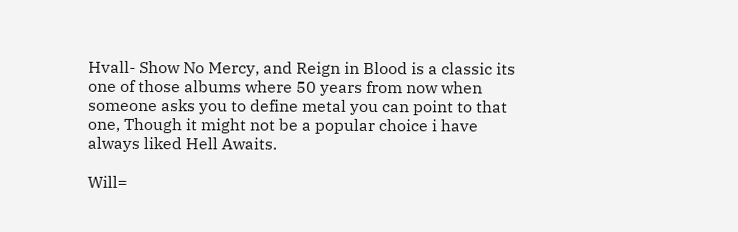Hvall- Show No Mercy, and Reign in Blood is a classic its one of those albums where 50 years from now when someone asks you to define metal you can point to that one, Though it might not be a popular choice i have always liked Hell Awaits.

Will=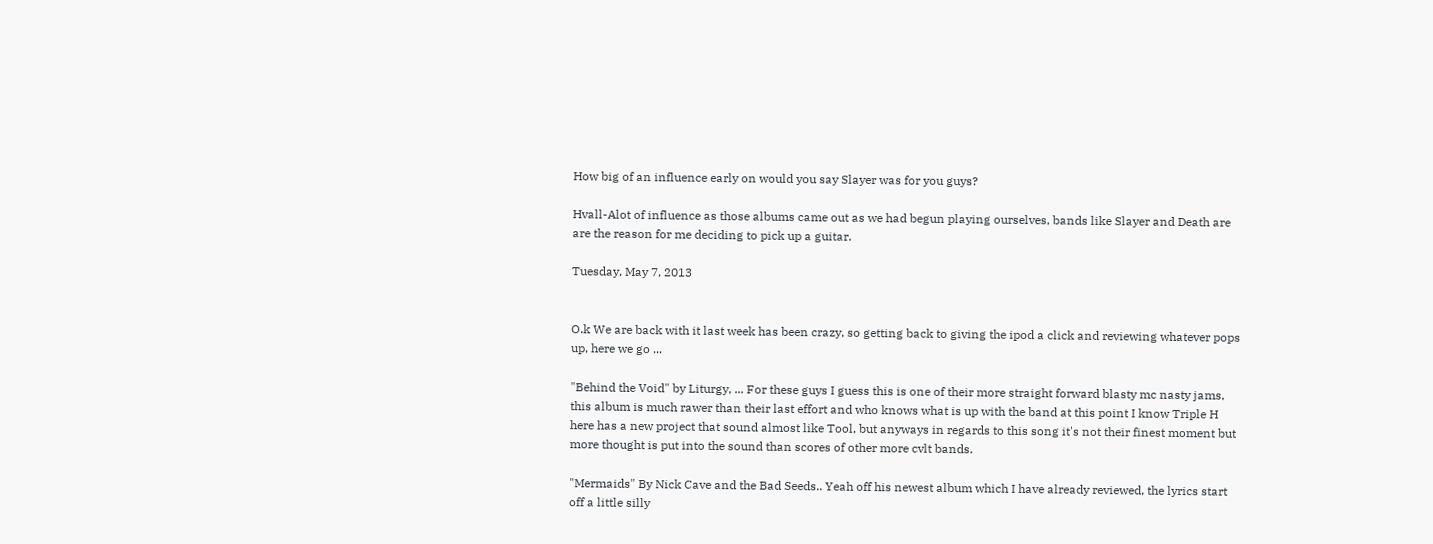How big of an influence early on would you say Slayer was for you guys?

Hvall-Alot of influence as those albums came out as we had begun playing ourselves, bands like Slayer and Death are are the reason for me deciding to pick up a guitar.

Tuesday, May 7, 2013


O.k We are back with it last week has been crazy, so getting back to giving the ipod a click and reviewing whatever pops up, here we go ...

"Behind the Void" by Liturgy, ... For these guys I guess this is one of their more straight forward blasty mc nasty jams, this album is much rawer than their last effort and who knows what is up with the band at this point I know Triple H here has a new project that sound almost like Tool, but anyways in regards to this song it's not their finest moment but more thought is put into the sound than scores of other more cvlt bands.

"Mermaids" By Nick Cave and the Bad Seeds.. Yeah off his newest album which I have already reviewed, the lyrics start off a little silly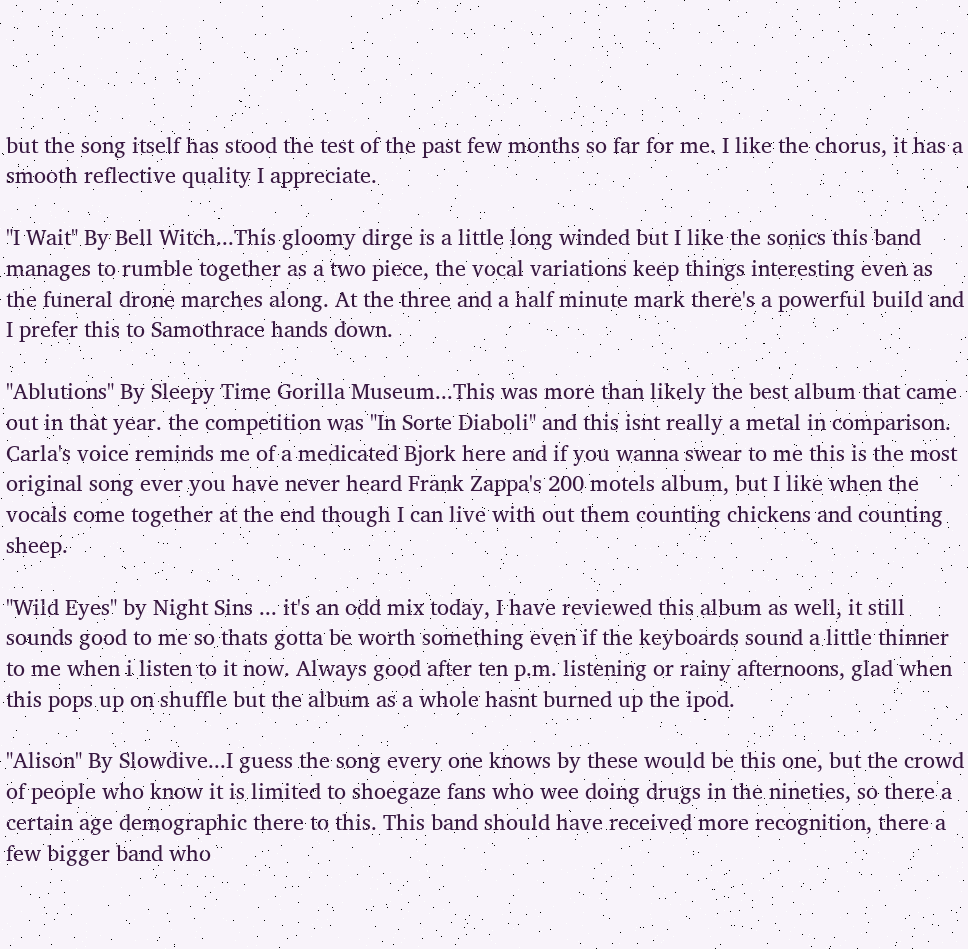but the song itself has stood the test of the past few months so far for me. I like the chorus, it has a smooth reflective quality I appreciate.

"I Wait" By Bell Witch...This gloomy dirge is a little long winded but I like the sonics this band manages to rumble together as a two piece, the vocal variations keep things interesting even as the funeral drone marches along. At the three and a half minute mark there's a powerful build and I prefer this to Samothrace hands down.

"Ablutions" By Sleepy Time Gorilla Museum...This was more than likely the best album that came out in that year. the competition was "In Sorte Diaboli" and this isnt really a metal in comparison. Carla's voice reminds me of a medicated Bjork here and if you wanna swear to me this is the most original song ever you have never heard Frank Zappa's 200 motels album, but I like when the vocals come together at the end though I can live with out them counting chickens and counting sheep.

"Wild Eyes" by Night Sins ... it's an odd mix today, I have reviewed this album as well, it still sounds good to me so thats gotta be worth something even if the keyboards sound a little thinner to me when i listen to it now. Always good after ten p.m. listening or rainy afternoons, glad when this pops up on shuffle but the album as a whole hasnt burned up the ipod.

"Alison" By Slowdive...I guess the song every one knows by these would be this one, but the crowd of people who know it is limited to shoegaze fans who wee doing drugs in the nineties, so there a certain age demographic there to this. This band should have received more recognition, there a few bigger band who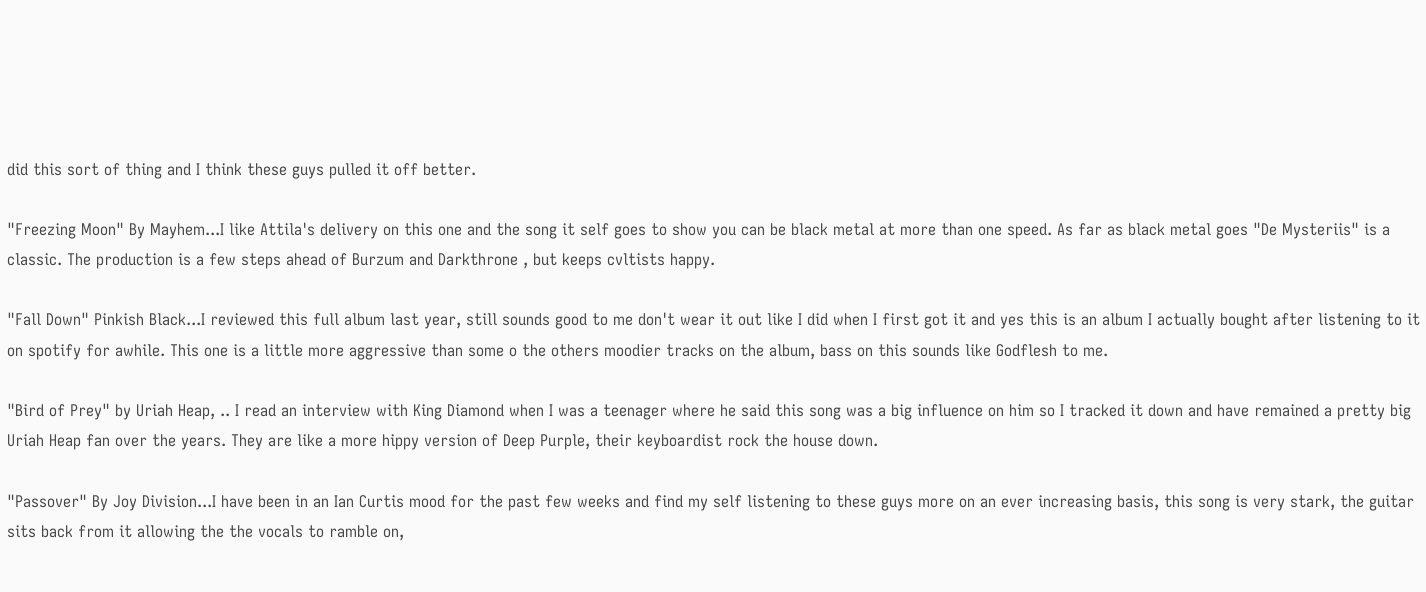did this sort of thing and I think these guys pulled it off better.

"Freezing Moon" By Mayhem...I like Attila's delivery on this one and the song it self goes to show you can be black metal at more than one speed. As far as black metal goes "De Mysteriis" is a classic. The production is a few steps ahead of Burzum and Darkthrone , but keeps cvltists happy.

"Fall Down" Pinkish Black...I reviewed this full album last year, still sounds good to me don't wear it out like I did when I first got it and yes this is an album I actually bought after listening to it on spotify for awhile. This one is a little more aggressive than some o the others moodier tracks on the album, bass on this sounds like Godflesh to me.

"Bird of Prey" by Uriah Heap, .. I read an interview with King Diamond when I was a teenager where he said this song was a big influence on him so I tracked it down and have remained a pretty big Uriah Heap fan over the years. They are like a more hippy version of Deep Purple, their keyboardist rock the house down.

"Passover" By Joy Division...I have been in an Ian Curtis mood for the past few weeks and find my self listening to these guys more on an ever increasing basis, this song is very stark, the guitar sits back from it allowing the the vocals to ramble on,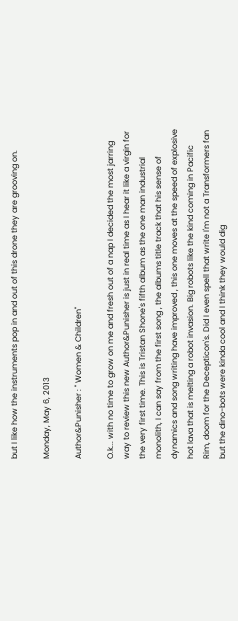but I like how the instruments pop in and out of this drone they are grooving on.

Monday, May 6, 2013

Author&Punisher : " Women & Children"

O.k... with no time to grow on me and fresh out of a nap I decided the most jarring way to review this new Author&Punisher is just in real time as I hear it like a virgin for the very first time. This is Tristan Shone's fifth album as the one man industrial monolith, I can say from the first song , the albums title track that his sense of dynamics and song writing have improved , this one moves at the speed of explosive hot lava that is melting a robot invasion. Big robots like the kind coming in Pacific Rim, doom for the Decepticon's. Did I even spell that write I'm not a Transformers fan but the dino-bots were kinda cool and I think they would dig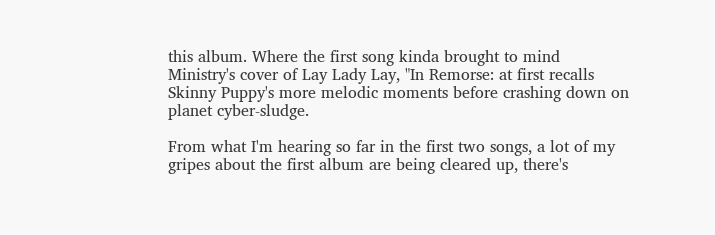this album. Where the first song kinda brought to mind Ministry's cover of Lay Lady Lay, "In Remorse: at first recalls Skinny Puppy's more melodic moments before crashing down on planet cyber-sludge.

From what I'm hearing so far in the first two songs, a lot of my gripes about the first album are being cleared up, there's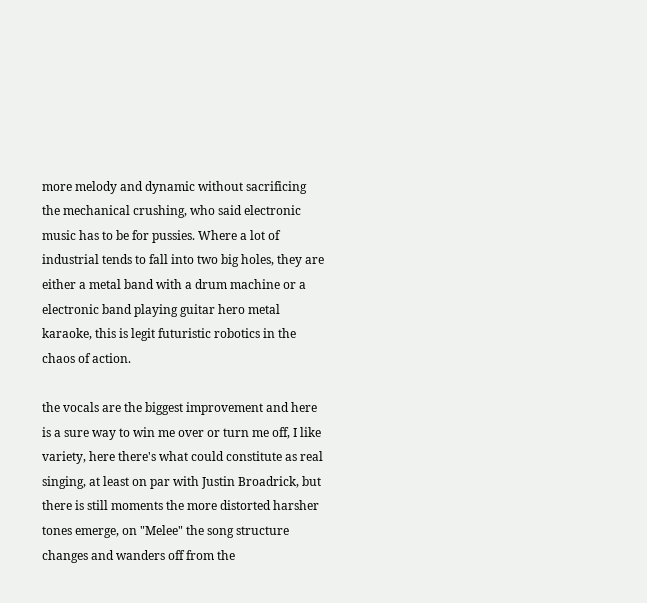more melody and dynamic without sacrificing the mechanical crushing, who said electronic music has to be for pussies. Where a lot of industrial tends to fall into two big holes, they are either a metal band with a drum machine or a electronic band playing guitar hero metal karaoke, this is legit futuristic robotics in the chaos of action.

the vocals are the biggest improvement and here is a sure way to win me over or turn me off, I like variety, here there's what could constitute as real singing, at least on par with Justin Broadrick, but there is still moments the more distorted harsher tones emerge, on "Melee" the song structure changes and wanders off from the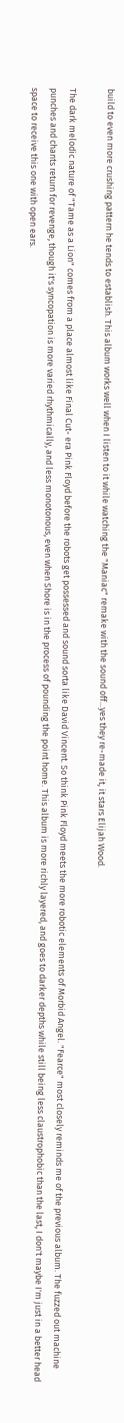build to even more crushing pattern he tends to establish. This album works well when I listen to it while watching the "Maniac" remake with the sound off...yes they re-made it, it stars Elijah Wood.

The dark melodic nature of "Tame as a Lion" comes from a place almost like Final Cut- era Pink Floyd before the robots get possessed and sound sorta like David Vincent. So think Pink Floyd meets the more robotic elements of Morbid Angel. "Fearce" most closely reminds me of the previous album. The fuzzed out machine punches and chants return for revenge, though it's syncopation is more varied rhythmically, and less monotonous, even when Shore is in the process of pounding the point home. This album is more richly layered, and goes to darker depths while still being less claustrophobic than the last, I don't maybe I'm just in a better head space to receive this one with open ears.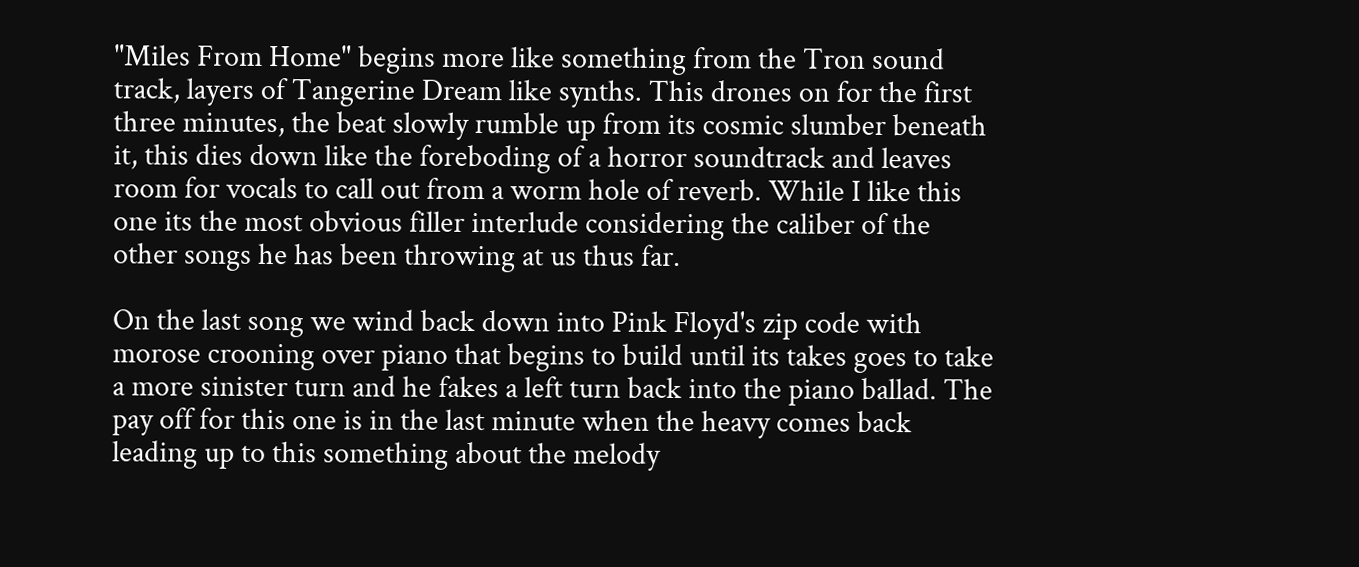"Miles From Home" begins more like something from the Tron sound track, layers of Tangerine Dream like synths. This drones on for the first three minutes, the beat slowly rumble up from its cosmic slumber beneath it, this dies down like the foreboding of a horror soundtrack and leaves room for vocals to call out from a worm hole of reverb. While I like this one its the most obvious filler interlude considering the caliber of the other songs he has been throwing at us thus far.

On the last song we wind back down into Pink Floyd's zip code with morose crooning over piano that begins to build until its takes goes to take a more sinister turn and he fakes a left turn back into the piano ballad. The pay off for this one is in the last minute when the heavy comes back leading up to this something about the melody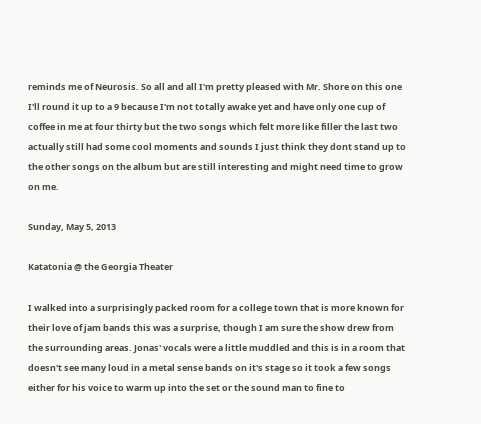reminds me of Neurosis. So all and all I'm pretty pleased with Mr. Shore on this one I'll round it up to a 9 because I'm not totally awake yet and have only one cup of coffee in me at four thirty but the two songs which felt more like filler the last two actually still had some cool moments and sounds I just think they dont stand up to the other songs on the album but are still interesting and might need time to grow on me.

Sunday, May 5, 2013

Katatonia @ the Georgia Theater

I walked into a surprisingly packed room for a college town that is more known for their love of jam bands this was a surprise, though I am sure the show drew from the surrounding areas. Jonas' vocals were a little muddled and this is in a room that doesn't see many loud in a metal sense bands on it's stage so it took a few songs either for his voice to warm up into the set or the sound man to fine to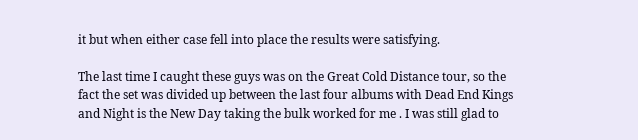it but when either case fell into place the results were satisfying.

The last time I caught these guys was on the Great Cold Distance tour, so the fact the set was divided up between the last four albums with Dead End Kings and Night is the New Day taking the bulk worked for me . I was still glad to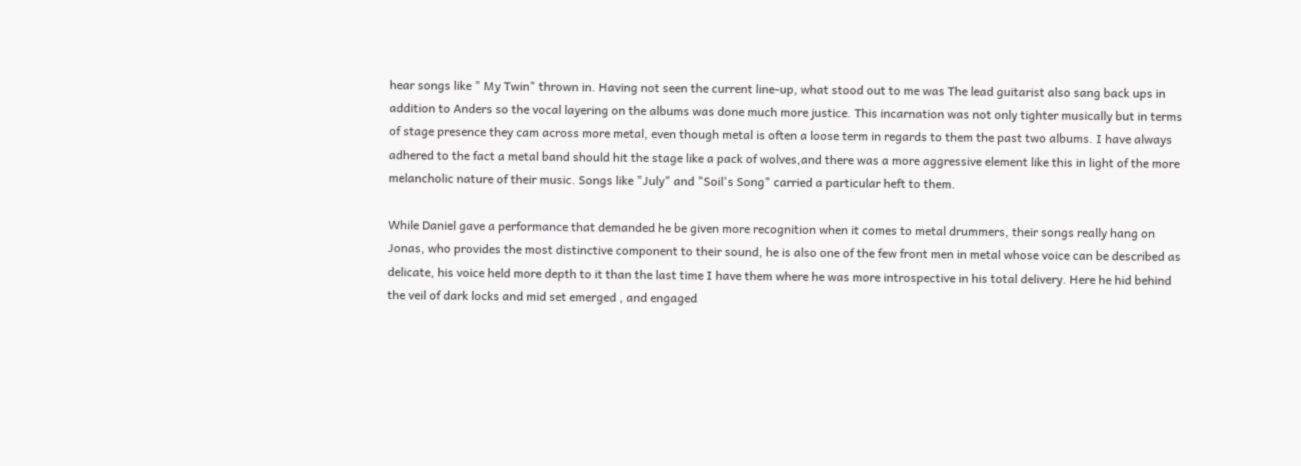hear songs like " My Twin" thrown in. Having not seen the current line-up, what stood out to me was The lead guitarist also sang back ups in addition to Anders so the vocal layering on the albums was done much more justice. This incarnation was not only tighter musically but in terms of stage presence they cam across more metal, even though metal is often a loose term in regards to them the past two albums. I have always adhered to the fact a metal band should hit the stage like a pack of wolves,and there was a more aggressive element like this in light of the more melancholic nature of their music. Songs like "July" and "Soil's Song" carried a particular heft to them.

While Daniel gave a performance that demanded he be given more recognition when it comes to metal drummers, their songs really hang on Jonas, who provides the most distinctive component to their sound, he is also one of the few front men in metal whose voice can be described as delicate, his voice held more depth to it than the last time I have them where he was more introspective in his total delivery. Here he hid behind the veil of dark locks and mid set emerged , and engaged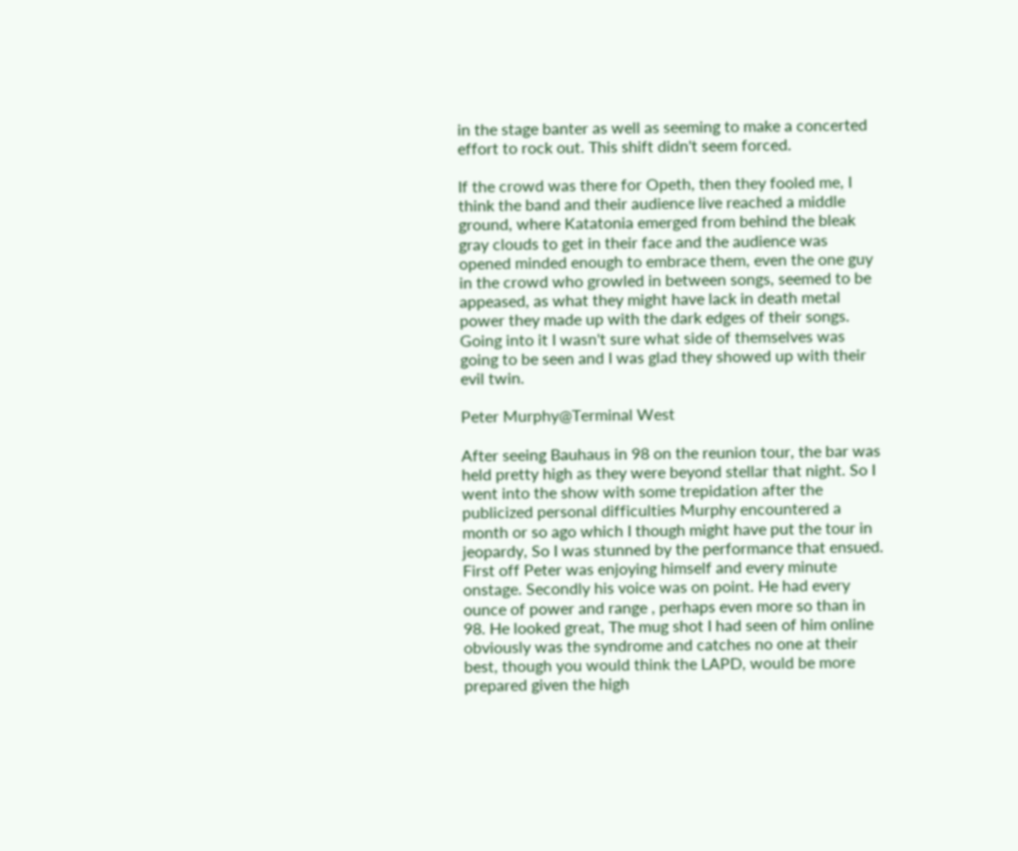in the stage banter as well as seeming to make a concerted effort to rock out. This shift didn't seem forced.

If the crowd was there for Opeth, then they fooled me, I think the band and their audience live reached a middle ground, where Katatonia emerged from behind the bleak gray clouds to get in their face and the audience was opened minded enough to embrace them, even the one guy in the crowd who growled in between songs, seemed to be appeased, as what they might have lack in death metal power they made up with the dark edges of their songs. Going into it I wasn't sure what side of themselves was going to be seen and I was glad they showed up with their evil twin.

Peter Murphy@Terminal West

After seeing Bauhaus in 98 on the reunion tour, the bar was held pretty high as they were beyond stellar that night. So I went into the show with some trepidation after the publicized personal difficulties Murphy encountered a month or so ago which I though might have put the tour in jeopardy, So I was stunned by the performance that ensued. First off Peter was enjoying himself and every minute onstage. Secondly his voice was on point. He had every ounce of power and range , perhaps even more so than in 98. He looked great, The mug shot I had seen of him online obviously was the syndrome and catches no one at their best, though you would think the LAPD, would be more prepared given the high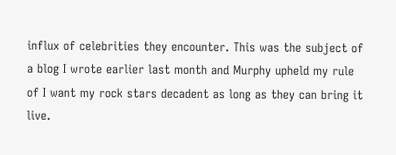influx of celebrities they encounter. This was the subject of a blog I wrote earlier last month and Murphy upheld my rule of I want my rock stars decadent as long as they can bring it live.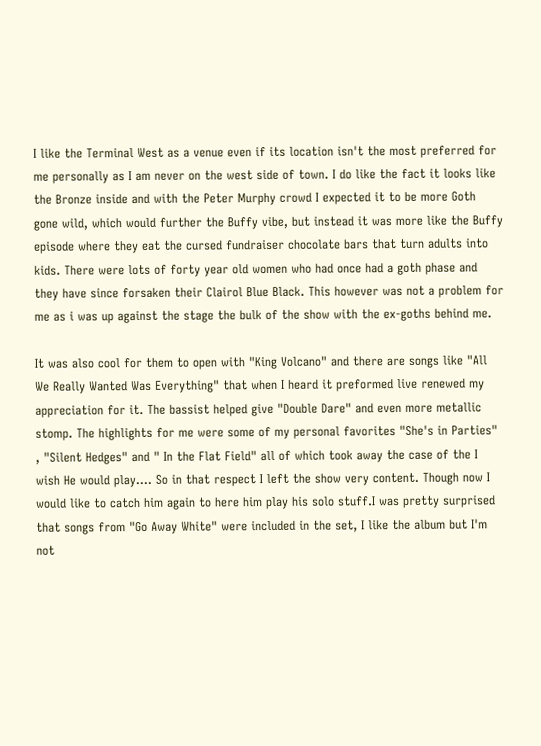I like the Terminal West as a venue even if its location isn't the most preferred for me personally as I am never on the west side of town. I do like the fact it looks like the Bronze inside and with the Peter Murphy crowd I expected it to be more Goth gone wild, which would further the Buffy vibe, but instead it was more like the Buffy episode where they eat the cursed fundraiser chocolate bars that turn adults into kids. There were lots of forty year old women who had once had a goth phase and they have since forsaken their Clairol Blue Black. This however was not a problem for me as i was up against the stage the bulk of the show with the ex-goths behind me.

It was also cool for them to open with "King Volcano" and there are songs like "All We Really Wanted Was Everything" that when I heard it preformed live renewed my appreciation for it. The bassist helped give "Double Dare" and even more metallic stomp. The highlights for me were some of my personal favorites "She's in Parties" , "Silent Hedges" and " In the Flat Field" all of which took away the case of the I wish He would play.... So in that respect I left the show very content. Though now I would like to catch him again to here him play his solo stuff.I was pretty surprised that songs from "Go Away White" were included in the set, I like the album but I'm not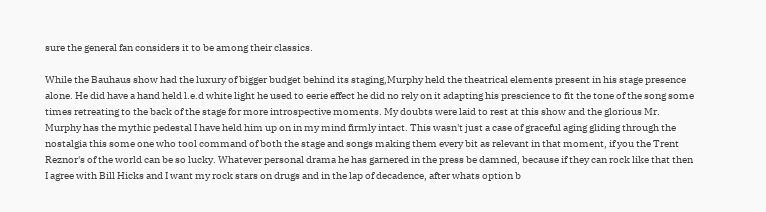sure the general fan considers it to be among their classics.

While the Bauhaus show had the luxury of bigger budget behind its staging,Murphy held the theatrical elements present in his stage presence alone. He did have a hand held l.e.d white light he used to eerie effect he did no rely on it adapting his prescience to fit the tone of the song some times retreating to the back of the stage for more introspective moments. My doubts were laid to rest at this show and the glorious Mr. Murphy has the mythic pedestal I have held him up on in my mind firmly intact. This wasn't just a case of graceful aging gliding through the nostalgia this some one who tool command of both the stage and songs making them every bit as relevant in that moment, if you the Trent Reznor's of the world can be so lucky. Whatever personal drama he has garnered in the press be damned, because if they can rock like that then I agree with Bill Hicks and I want my rock stars on drugs and in the lap of decadence, after whats option b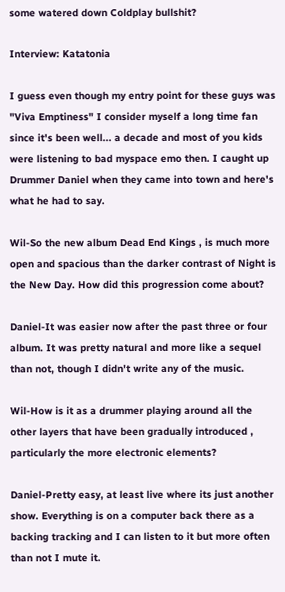some watered down Coldplay bullshit?

Interview: Katatonia

I guess even though my entry point for these guys was "Viva Emptiness" I consider myself a long time fan since it's been well... a decade and most of you kids were listening to bad myspace emo then. I caught up Drummer Daniel when they came into town and here's what he had to say.

Wil-So the new album Dead End Kings , is much more open and spacious than the darker contrast of Night is the New Day. How did this progression come about?

Daniel-It was easier now after the past three or four album. It was pretty natural and more like a sequel than not, though I didn't write any of the music.

Wil-How is it as a drummer playing around all the other layers that have been gradually introduced , particularly the more electronic elements?

Daniel-Pretty easy, at least live where its just another show. Everything is on a computer back there as a backing tracking and I can listen to it but more often than not I mute it.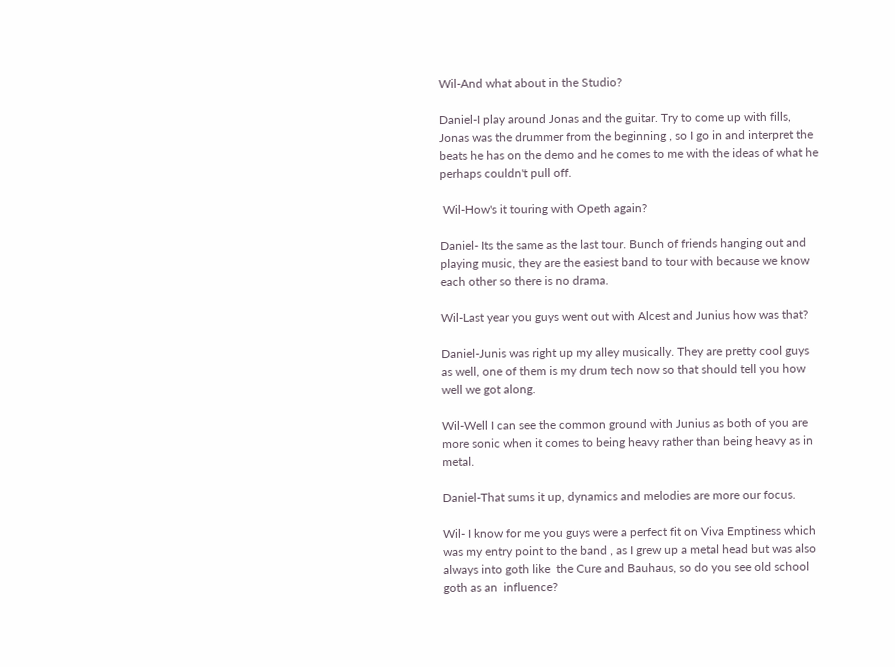Wil-And what about in the Studio?

Daniel-I play around Jonas and the guitar. Try to come up with fills, Jonas was the drummer from the beginning , so I go in and interpret the beats he has on the demo and he comes to me with the ideas of what he perhaps couldn't pull off.

 Wil-How's it touring with Opeth again?

Daniel- Its the same as the last tour. Bunch of friends hanging out and playing music, they are the easiest band to tour with because we know each other so there is no drama.

Wil-Last year you guys went out with Alcest and Junius how was that?

Daniel-Junis was right up my alley musically. They are pretty cool guys as well, one of them is my drum tech now so that should tell you how well we got along.

Wil-Well I can see the common ground with Junius as both of you are more sonic when it comes to being heavy rather than being heavy as in  metal.

Daniel-That sums it up, dynamics and melodies are more our focus.

Wil- I know for me you guys were a perfect fit on Viva Emptiness which was my entry point to the band , as I grew up a metal head but was also always into goth like  the Cure and Bauhaus, so do you see old school goth as an  influence?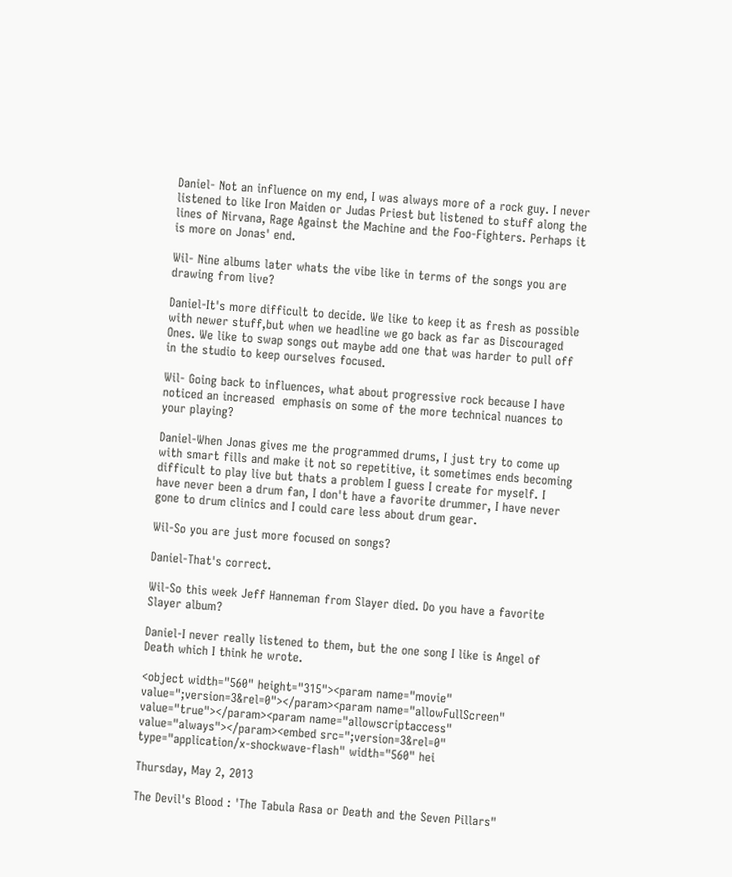Daniel- Not an influence on my end, I was always more of a rock guy. I never listened to like Iron Maiden or Judas Priest but listened to stuff along the lines of Nirvana, Rage Against the Machine and the Foo-Fighters. Perhaps it is more on Jonas' end.

Wil- Nine albums later whats the vibe like in terms of the songs you are drawing from live?

Daniel-It's more difficult to decide. We like to keep it as fresh as possible with newer stuff,but when we headline we go back as far as Discouraged Ones. We like to swap songs out maybe add one that was harder to pull off in the studio to keep ourselves focused.

Wil- Going back to influences, what about progressive rock because I have noticed an increased  emphasis on some of the more technical nuances to your playing?

Daniel-When Jonas gives me the programmed drums, I just try to come up with smart fills and make it not so repetitive, it sometimes ends becoming difficult to play live but thats a problem I guess I create for myself. I have never been a drum fan, I don't have a favorite drummer, I have never gone to drum clinics and I could care less about drum gear.

Wil-So you are just more focused on songs?

Daniel-That's correct.

Wil-So this week Jeff Hanneman from Slayer died. Do you have a favorite Slayer album?

Daniel-I never really listened to them, but the one song I like is Angel of Death which I think he wrote.

<object width="560" height="315"><param name="movie" value=";version=3&rel=0"></param><param name="allowFullScreen" value="true"></param><param name="allowscriptaccess" value="always"></param><embed src=";version=3&rel=0" type="application/x-shockwave-flash" width="560" hei

Thursday, May 2, 2013

The Devil's Blood : 'The Tabula Rasa or Death and the Seven Pillars"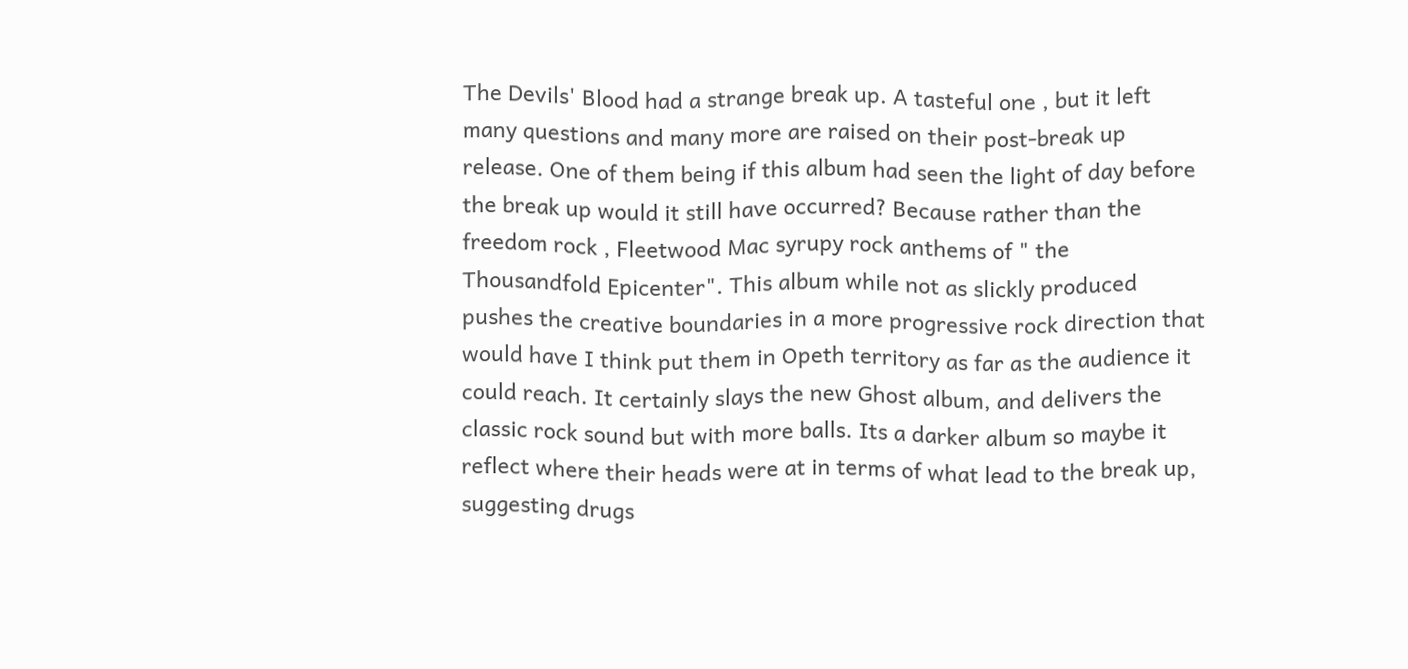The Devils' Blood had a strange break up. A tasteful one , but it left many questions and many more are raised on their post-break up release. One of them being if this album had seen the light of day before the break up would it still have occurred? Because rather than the freedom rock , Fleetwood Mac syrupy rock anthems of " the Thousandfold Epicenter". This album while not as slickly produced pushes the creative boundaries in a more progressive rock direction that would have I think put them in Opeth territory as far as the audience it could reach. It certainly slays the new Ghost album, and delivers the classic rock sound but with more balls. Its a darker album so maybe it reflect where their heads were at in terms of what lead to the break up, suggesting drugs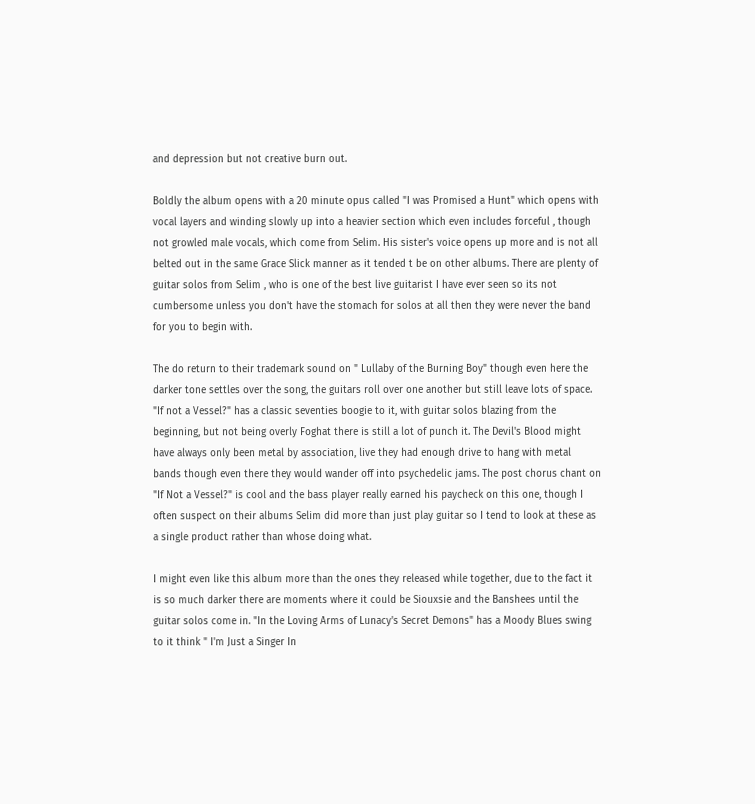and depression but not creative burn out.

Boldly the album opens with a 20 minute opus called "I was Promised a Hunt" which opens with vocal layers and winding slowly up into a heavier section which even includes forceful , though not growled male vocals, which come from Selim. His sister's voice opens up more and is not all belted out in the same Grace Slick manner as it tended t be on other albums. There are plenty of guitar solos from Selim , who is one of the best live guitarist I have ever seen so its not cumbersome unless you don't have the stomach for solos at all then they were never the band for you to begin with.

The do return to their trademark sound on " Lullaby of the Burning Boy" though even here the darker tone settles over the song, the guitars roll over one another but still leave lots of space. "If not a Vessel?" has a classic seventies boogie to it, with guitar solos blazing from the beginning, but not being overly Foghat there is still a lot of punch it. The Devil's Blood might have always only been metal by association, live they had enough drive to hang with metal bands though even there they would wander off into psychedelic jams. The post chorus chant on "If Not a Vessel?" is cool and the bass player really earned his paycheck on this one, though I often suspect on their albums Selim did more than just play guitar so I tend to look at these as a single product rather than whose doing what.

I might even like this album more than the ones they released while together, due to the fact it is so much darker there are moments where it could be Siouxsie and the Banshees until the guitar solos come in. "In the Loving Arms of Lunacy's Secret Demons" has a Moody Blues swing to it think " I'm Just a Singer In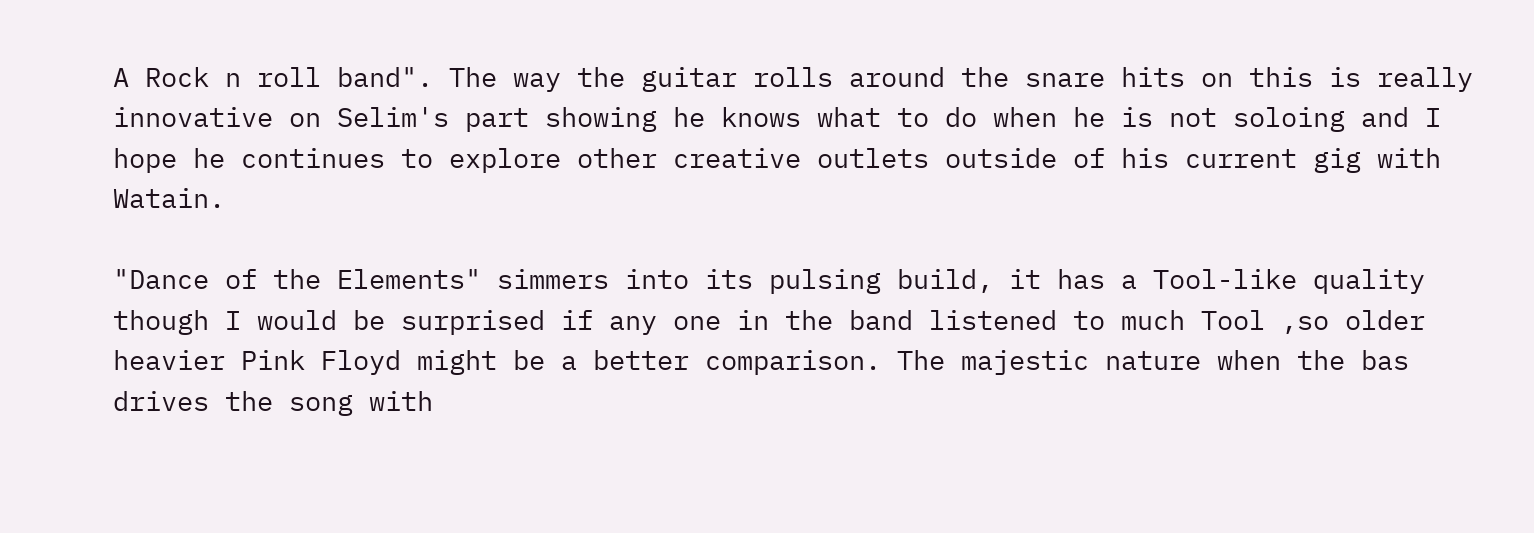A Rock n roll band". The way the guitar rolls around the snare hits on this is really innovative on Selim's part showing he knows what to do when he is not soloing and I hope he continues to explore other creative outlets outside of his current gig with Watain.

"Dance of the Elements" simmers into its pulsing build, it has a Tool-like quality though I would be surprised if any one in the band listened to much Tool ,so older heavier Pink Floyd might be a better comparison. The majestic nature when the bas drives the song with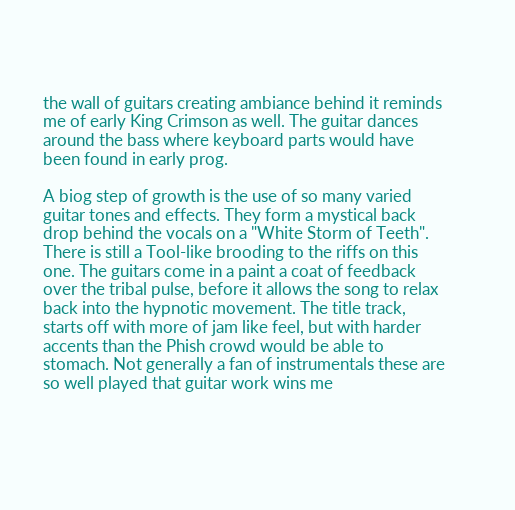the wall of guitars creating ambiance behind it reminds me of early King Crimson as well. The guitar dances around the bass where keyboard parts would have been found in early prog.

A biog step of growth is the use of so many varied guitar tones and effects. They form a mystical back drop behind the vocals on a "White Storm of Teeth". There is still a Tool-like brooding to the riffs on this one. The guitars come in a paint a coat of feedback over the tribal pulse, before it allows the song to relax back into the hypnotic movement. The title track, starts off with more of jam like feel, but with harder accents than the Phish crowd would be able to stomach. Not generally a fan of instrumentals these are so well played that guitar work wins me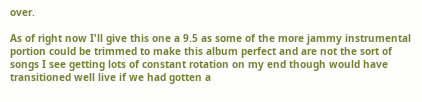over.

As of right now I'll give this one a 9.5 as some of the more jammy instrumental portion could be trimmed to make this album perfect and are not the sort of songs I see getting lots of constant rotation on my end though would have transitioned well live if we had gotten a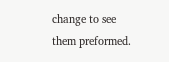change to see them preformed.